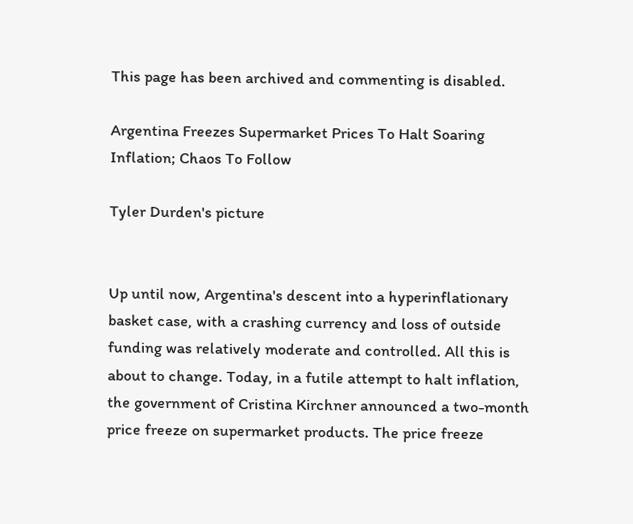This page has been archived and commenting is disabled.

Argentina Freezes Supermarket Prices To Halt Soaring Inflation; Chaos To Follow

Tyler Durden's picture


Up until now, Argentina's descent into a hyperinflationary basket case, with a crashing currency and loss of outside funding was relatively moderate and controlled. All this is about to change. Today, in a futile attempt to halt inflation, the government of Cristina Kirchner announced a two-month price freeze on supermarket products. The price freeze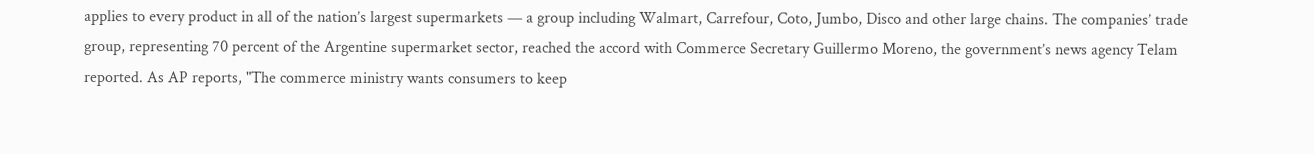applies to every product in all of the nation’s largest supermarkets — a group including Walmart, Carrefour, Coto, Jumbo, Disco and other large chains. The companies’ trade group, representing 70 percent of the Argentine supermarket sector, reached the accord with Commerce Secretary Guillermo Moreno, the government’s news agency Telam reported. As AP reports, "The commerce ministry wants consumers to keep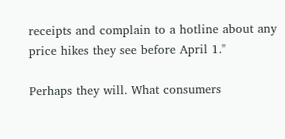receipts and complain to a hotline about any price hikes they see before April 1."

Perhaps they will. What consumers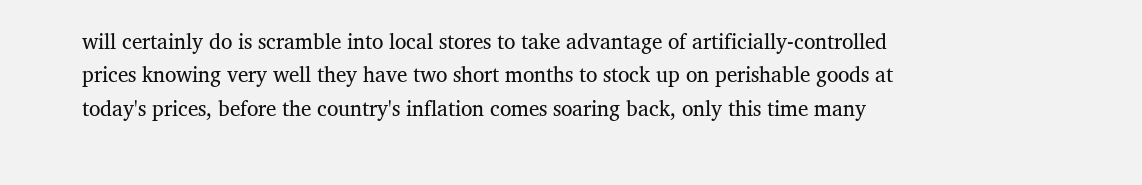will certainly do is scramble into local stores to take advantage of artificially-controlled prices knowing very well they have two short months to stock up on perishable goods at today's prices, before the country's inflation comes soaring back, only this time many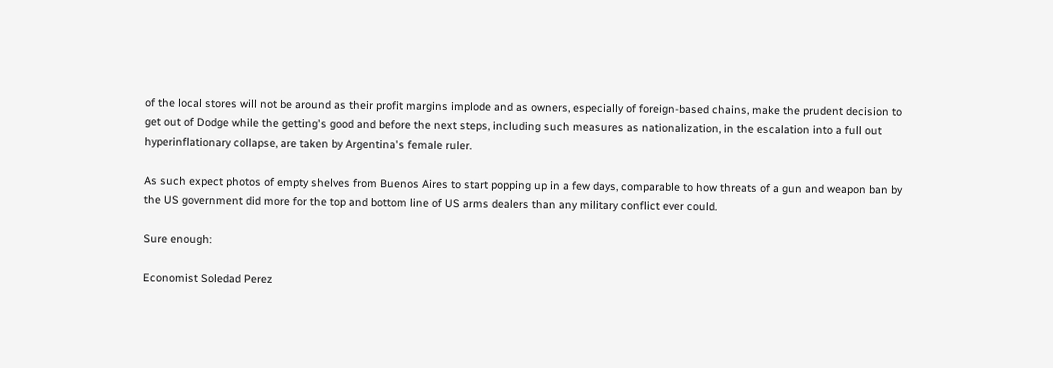of the local stores will not be around as their profit margins implode and as owners, especially of foreign-based chains, make the prudent decision to get out of Dodge while the getting's good and before the next steps, including such measures as nationalization, in the escalation into a full out hyperinflationary collapse, are taken by Argentina's female ruler.

As such expect photos of empty shelves from Buenos Aires to start popping up in a few days, comparable to how threats of a gun and weapon ban by the US government did more for the top and bottom line of US arms dealers than any military conflict ever could.

Sure enough:

Economist Soledad Perez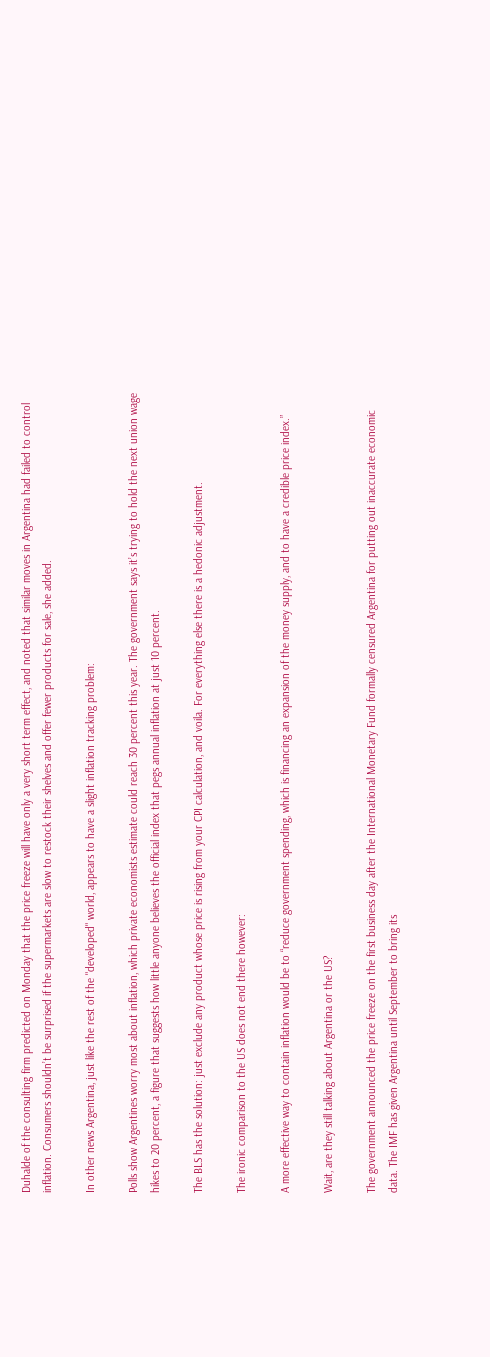Duhalde of the consulting firm predicted on Monday that the price freeze will have only a very short term effect, and noted that similar moves in Argentina had failed to control inflation. Consumers shouldn’t be surprised if the supermarkets are slow to restock their shelves and offer fewer products for sale, she added.

In other news Argentina, just like the rest of the "developed" world, appears to have a slight inflation tracking problem:

Polls show Argentines worry most about inflation, which private economists estimate could reach 30 percent this year. The government says it’s trying to hold the next union wage hikes to 20 percent, a figure that suggests how little anyone believes the official index that pegs annual inflation at just 10 percent.

The BLS has the solution: just exclude any product whose price is rising from your CPI calculation, and voila. For everything else there is a hedonic adjustment.

The ironic comparison to the US does not end there however:

A more effective way to contain inflation would be to “reduce government spending, which is financing an expansion of the money supply, and to have a credible price index.”

Wait, are they still talking about Argentina or the US?

The government announced the price freeze on the first business day after the International Monetary Fund formally censured Argentina for putting out inaccurate economic data. The IMF has given Argentina until September to bring its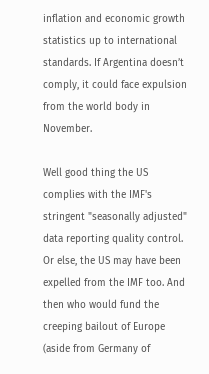inflation and economic growth statistics up to international standards. If Argentina doesn’t comply, it could face expulsion from the world body in November.

Well good thing the US complies with the IMF's stringent "seasonally adjusted" data reporting quality control. Or else, the US may have been expelled from the IMF too. And then who would fund the creeping bailout of Europe (aside from Germany of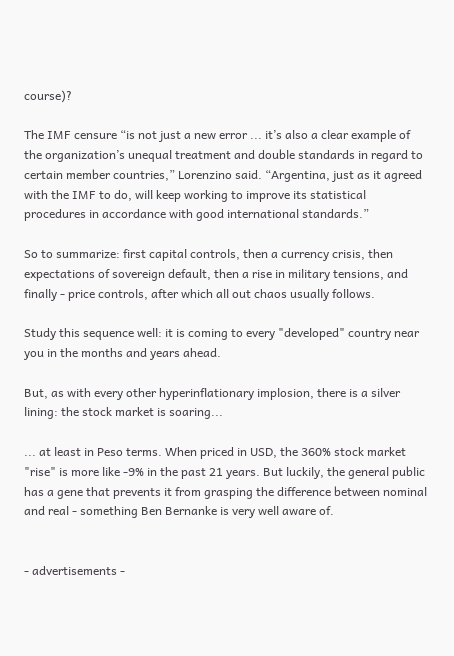course)?

The IMF censure “is not just a new error ... it’s also a clear example of the organization’s unequal treatment and double standards in regard to certain member countries,” Lorenzino said. “Argentina, just as it agreed with the IMF to do, will keep working to improve its statistical procedures in accordance with good international standards.”

So to summarize: first capital controls, then a currency crisis, then expectations of sovereign default, then a rise in military tensions, and finally - price controls, after which all out chaos usually follows.

Study this sequence well: it is coming to every "developed" country near you in the months and years ahead.

But, as with every other hyperinflationary implosion, there is a silver lining: the stock market is soaring...

... at least in Peso terms. When priced in USD, the 360% stock market "rise" is more like -9% in the past 21 years. But luckily, the general public has a gene that prevents it from grasping the difference between nominal and real - something Ben Bernanke is very well aware of.


- advertisements -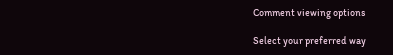Comment viewing options

Select your preferred way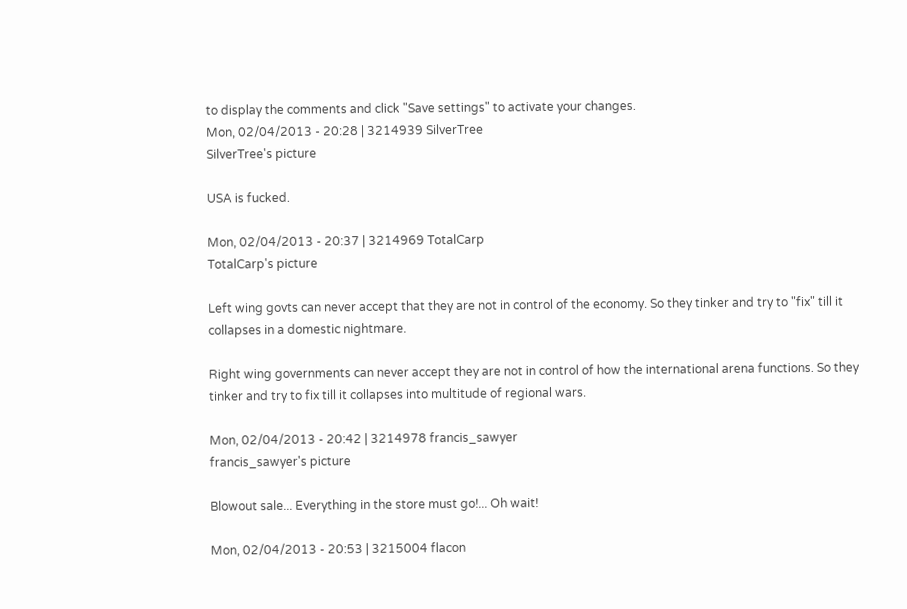to display the comments and click "Save settings" to activate your changes.
Mon, 02/04/2013 - 20:28 | 3214939 SilverTree
SilverTree's picture

USA is fucked.

Mon, 02/04/2013 - 20:37 | 3214969 TotalCarp
TotalCarp's picture

Left wing govts can never accept that they are not in control of the economy. So they tinker and try to "fix" till it collapses in a domestic nightmare.

Right wing governments can never accept they are not in control of how the international arena functions. So they tinker and try to fix till it collapses into multitude of regional wars.

Mon, 02/04/2013 - 20:42 | 3214978 francis_sawyer
francis_sawyer's picture

Blowout sale... Everything in the store must go!... Oh wait!

Mon, 02/04/2013 - 20:53 | 3215004 flacon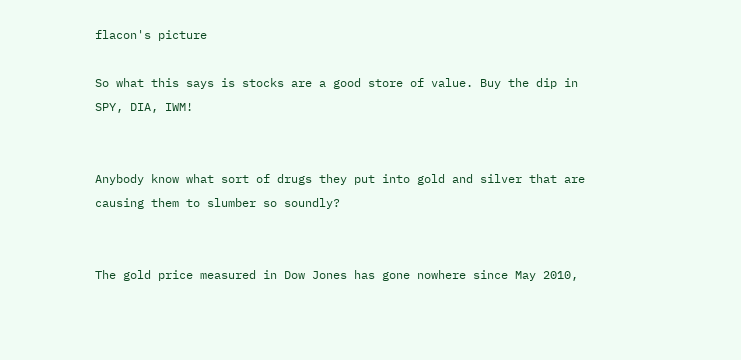flacon's picture

So what this says is stocks are a good store of value. Buy the dip in SPY, DIA, IWM!


Anybody know what sort of drugs they put into gold and silver that are causing them to slumber so soundly?


The gold price measured in Dow Jones has gone nowhere since May 2010,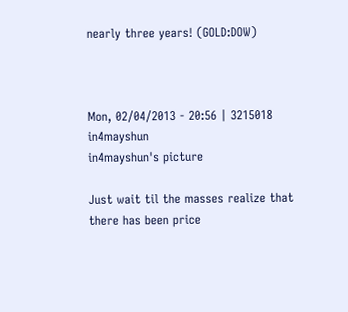nearly three years! (GOLD:DOW)



Mon, 02/04/2013 - 20:56 | 3215018 in4mayshun
in4mayshun's picture

Just wait til the masses realize that there has been price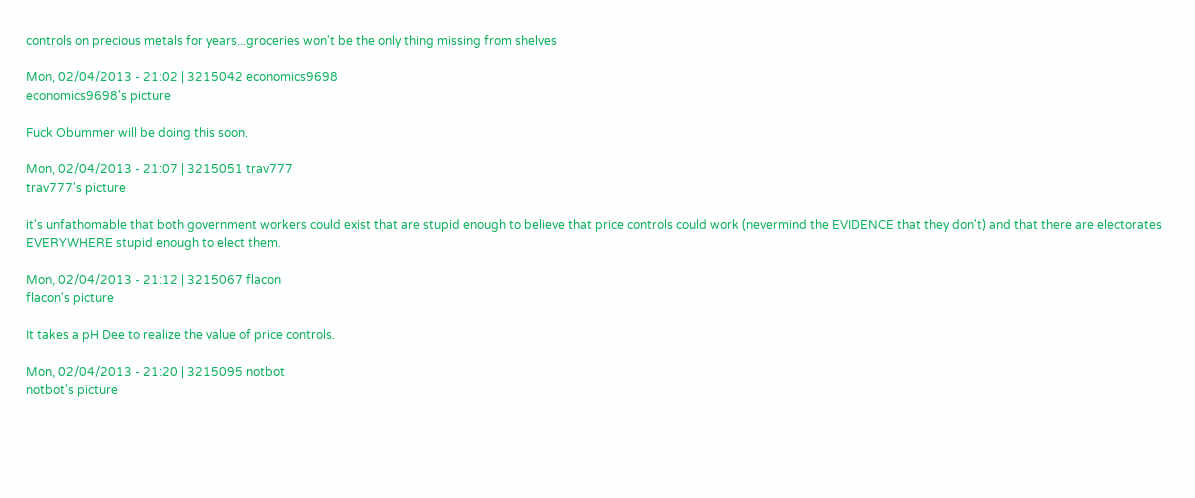controls on precious metals for years...groceries won't be the only thing missing from shelves

Mon, 02/04/2013 - 21:02 | 3215042 economics9698
economics9698's picture

Fuck Obummer will be doing this soon.

Mon, 02/04/2013 - 21:07 | 3215051 trav777
trav777's picture

it's unfathomable that both government workers could exist that are stupid enough to believe that price controls could work (nevermind the EVIDENCE that they don't) and that there are electorates EVERYWHERE stupid enough to elect them.

Mon, 02/04/2013 - 21:12 | 3215067 flacon
flacon's picture

It takes a pH Dee to realize the value of price controls.

Mon, 02/04/2013 - 21:20 | 3215095 notbot
notbot's picture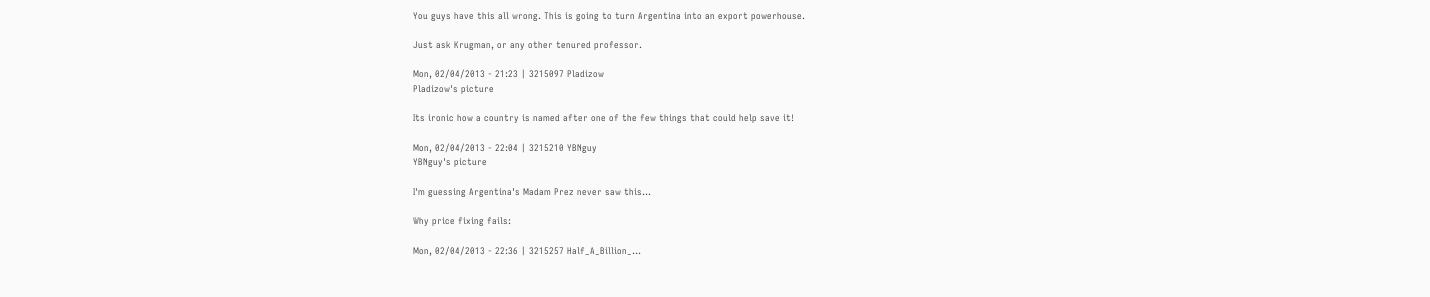You guys have this all wrong. This is going to turn Argentina into an export powerhouse.

Just ask Krugman, or any other tenured professor.

Mon, 02/04/2013 - 21:23 | 3215097 Pladizow
Pladizow's picture

Its ironic how a country is named after one of the few things that could help save it!

Mon, 02/04/2013 - 22:04 | 3215210 YBNguy
YBNguy's picture

I'm guessing Argentina's Madam Prez never saw this...

Why price fixing fails:

Mon, 02/04/2013 - 22:36 | 3215257 Half_A_Billion_...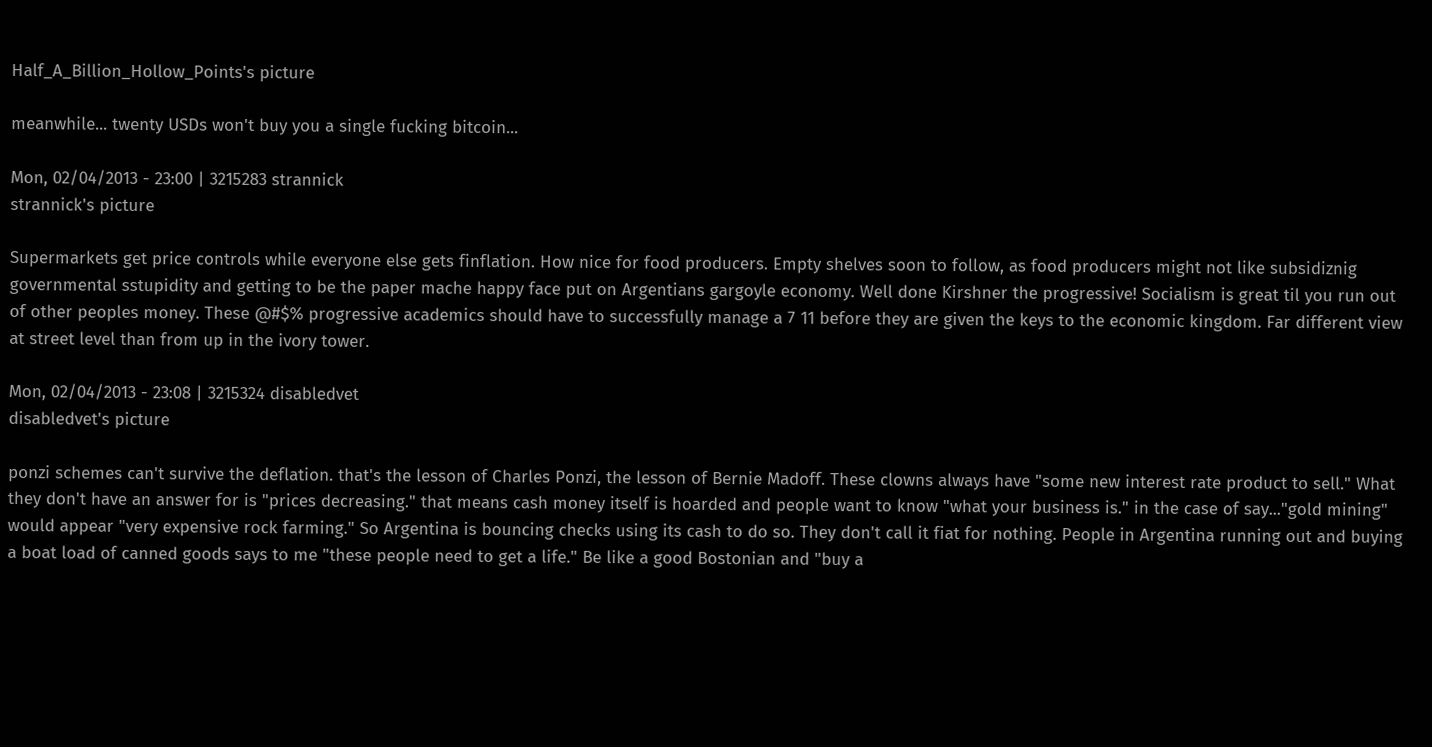Half_A_Billion_Hollow_Points's picture

meanwhile... twenty USDs won't buy you a single fucking bitcoin...

Mon, 02/04/2013 - 23:00 | 3215283 strannick
strannick's picture

Supermarkets get price controls while everyone else gets finflation. How nice for food producers. Empty shelves soon to follow, as food producers might not like subsidiznig governmental sstupidity and getting to be the paper mache happy face put on Argentians gargoyle economy. Well done Kirshner the progressive! Socialism is great til you run out of other peoples money. These @#$% progressive academics should have to successfully manage a 7 11 before they are given the keys to the economic kingdom. Far different view at street level than from up in the ivory tower.

Mon, 02/04/2013 - 23:08 | 3215324 disabledvet
disabledvet's picture

ponzi schemes can't survive the deflation. that's the lesson of Charles Ponzi, the lesson of Bernie Madoff. These clowns always have "some new interest rate product to sell." What they don't have an answer for is "prices decreasing." that means cash money itself is hoarded and people want to know "what your business is." in the case of say..."gold mining" would appear "very expensive rock farming." So Argentina is bouncing checks using its cash to do so. They don't call it fiat for nothing. People in Argentina running out and buying a boat load of canned goods says to me "these people need to get a life." Be like a good Bostonian and "buy a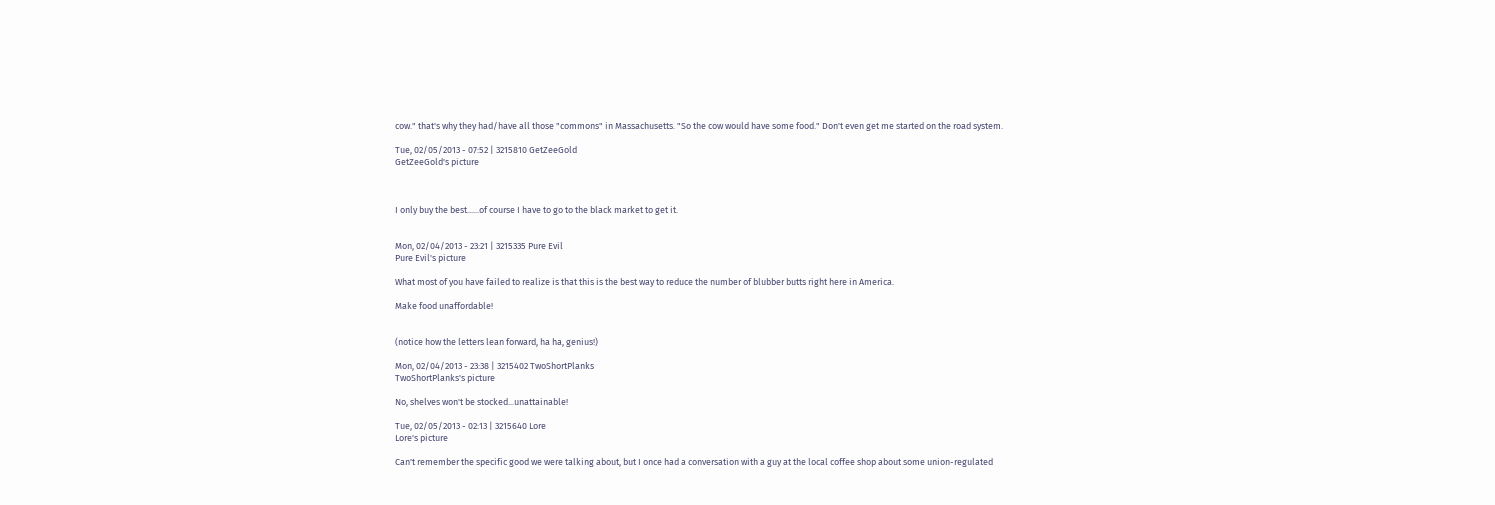cow." that's why they had/have all those "commons" in Massachusetts. "So the cow would have some food." Don't even get me started on the road system.

Tue, 02/05/2013 - 07:52 | 3215810 GetZeeGold
GetZeeGold's picture



I only buy the best......of course I have to go to the black market to get it.


Mon, 02/04/2013 - 23:21 | 3215335 Pure Evil
Pure Evil's picture

What most of you have failed to realize is that this is the best way to reduce the number of blubber butts right here in America.

Make food unaffordable!


(notice how the letters lean forward, ha ha, genius!)

Mon, 02/04/2013 - 23:38 | 3215402 TwoShortPlanks
TwoShortPlanks's picture

No, shelves won't be stocked...unattainable!

Tue, 02/05/2013 - 02:13 | 3215640 Lore
Lore's picture

Can't remember the specific good we were talking about, but I once had a conversation with a guy at the local coffee shop about some union-regulated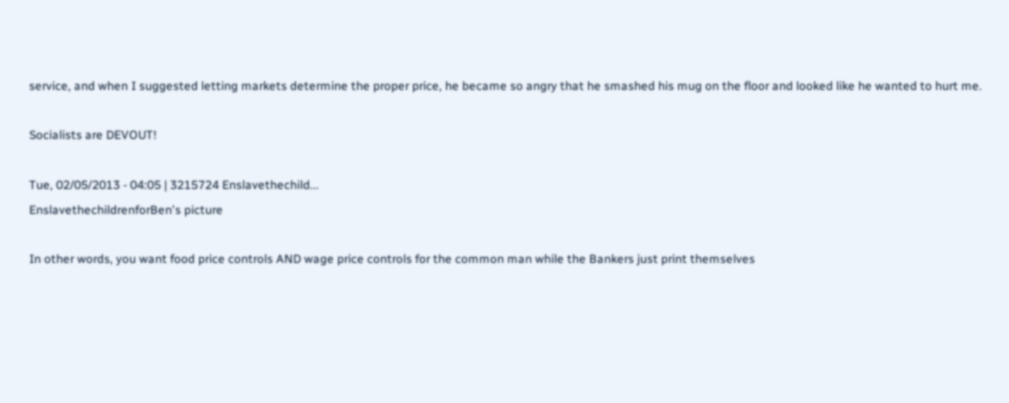service, and when I suggested letting markets determine the proper price, he became so angry that he smashed his mug on the floor and looked like he wanted to hurt me.

Socialists are DEVOUT!

Tue, 02/05/2013 - 04:05 | 3215724 Enslavethechild...
EnslavethechildrenforBen's picture

In other words, you want food price controls AND wage price controls for the common man while the Bankers just print themselves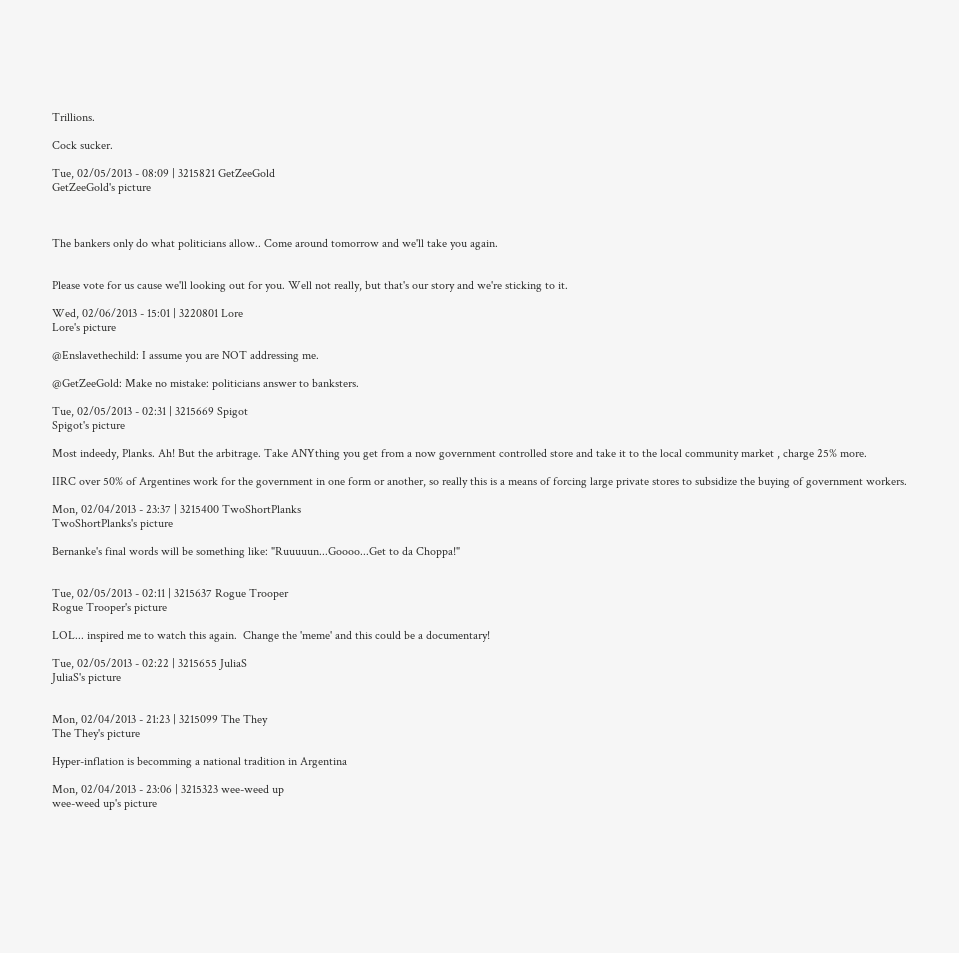Trillions.

Cock sucker.

Tue, 02/05/2013 - 08:09 | 3215821 GetZeeGold
GetZeeGold's picture



The bankers only do what politicians allow.. Come around tomorrow and we'll take you again.


Please vote for us cause we'll looking out for you. Well not really, but that's our story and we're sticking to it.

Wed, 02/06/2013 - 15:01 | 3220801 Lore
Lore's picture

@Enslavethechild: I assume you are NOT addressing me.

@GetZeeGold: Make no mistake: politicians answer to banksters.

Tue, 02/05/2013 - 02:31 | 3215669 Spigot
Spigot's picture

Most indeedy, Planks. Ah! But the arbitrage. Take ANYthing you get from a now government controlled store and take it to the local community market , charge 25% more.

IIRC over 50% of Argentines work for the government in one form or another, so really this is a means of forcing large private stores to subsidize the buying of government workers.

Mon, 02/04/2013 - 23:37 | 3215400 TwoShortPlanks
TwoShortPlanks's picture

Bernanke's final words will be something like: "Ruuuuun...Goooo...Get to da Choppa!"


Tue, 02/05/2013 - 02:11 | 3215637 Rogue Trooper
Rogue Trooper's picture

LOL... inspired me to watch this again.  Change the 'meme' and this could be a documentary!

Tue, 02/05/2013 - 02:22 | 3215655 JuliaS
JuliaS's picture


Mon, 02/04/2013 - 21:23 | 3215099 The They
The They's picture

Hyper-inflation is becomming a national tradition in Argentina

Mon, 02/04/2013 - 23:06 | 3215323 wee-weed up
wee-weed up's picture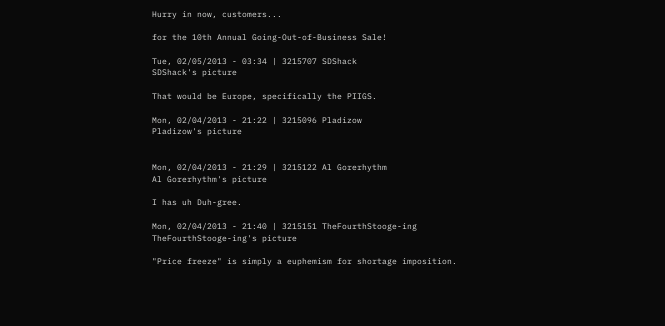Hurry in now, customers...

for the 10th Annual Going-Out-of-Business Sale!

Tue, 02/05/2013 - 03:34 | 3215707 SDShack
SDShack's picture

That would be Europe, specifically the PIIGS.

Mon, 02/04/2013 - 21:22 | 3215096 Pladizow
Pladizow's picture


Mon, 02/04/2013 - 21:29 | 3215122 Al Gorerhythm
Al Gorerhythm's picture

I has uh Duh-gree.

Mon, 02/04/2013 - 21:40 | 3215151 TheFourthStooge-ing
TheFourthStooge-ing's picture

"Price freeze" is simply a euphemism for shortage imposition.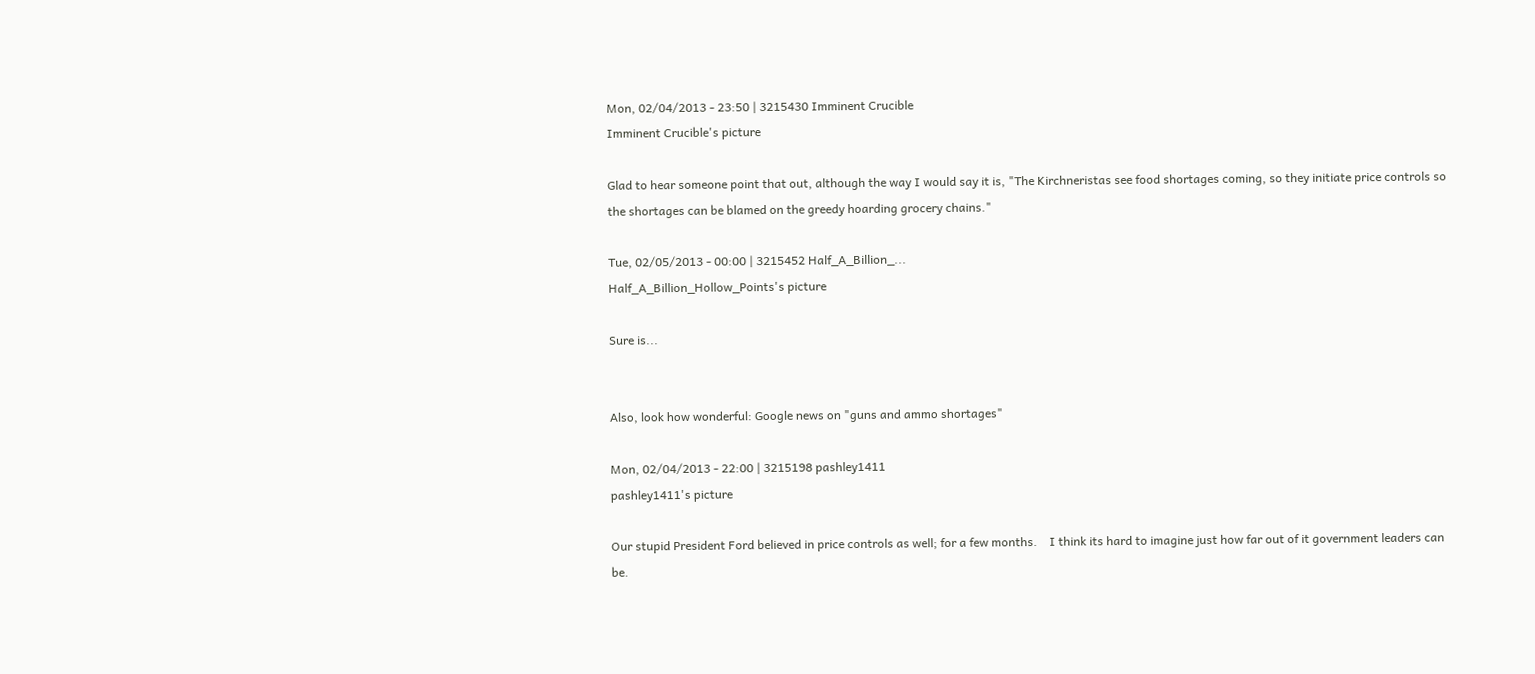Mon, 02/04/2013 - 23:50 | 3215430 Imminent Crucible
Imminent Crucible's picture

Glad to hear someone point that out, although the way I would say it is, "The Kirchneristas see food shortages coming, so they initiate price controls so the shortages can be blamed on the greedy hoarding grocery chains."

Tue, 02/05/2013 - 00:00 | 3215452 Half_A_Billion_...
Half_A_Billion_Hollow_Points's picture

Sure is...


Also, look how wonderful: Google news on "guns and ammo shortages"

Mon, 02/04/2013 - 22:00 | 3215198 pashley1411
pashley1411's picture

Our stupid President Ford believed in price controls as well; for a few months.    I think its hard to imagine just how far out of it government leaders can be.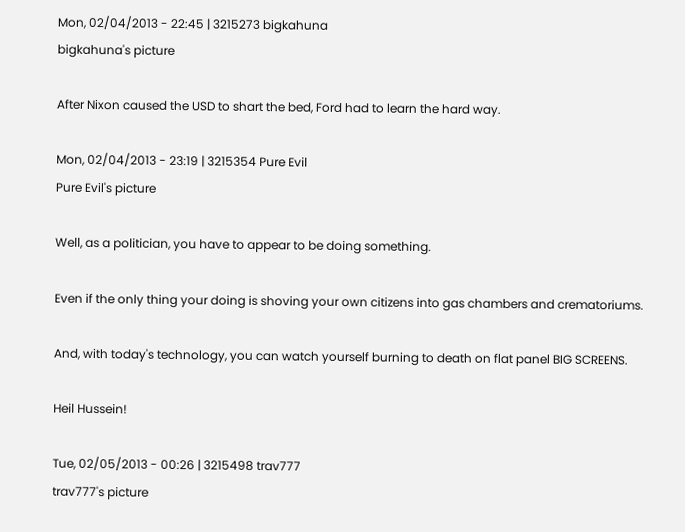Mon, 02/04/2013 - 22:45 | 3215273 bigkahuna
bigkahuna's picture

After Nixon caused the USD to shart the bed, Ford had to learn the hard way.

Mon, 02/04/2013 - 23:19 | 3215354 Pure Evil
Pure Evil's picture

Well, as a politician, you have to appear to be doing something.

Even if the only thing your doing is shoving your own citizens into gas chambers and crematoriums.

And, with today's technology, you can watch yourself burning to death on flat panel BIG SCREENS.

Heil Hussein!

Tue, 02/05/2013 - 00:26 | 3215498 trav777
trav777's picture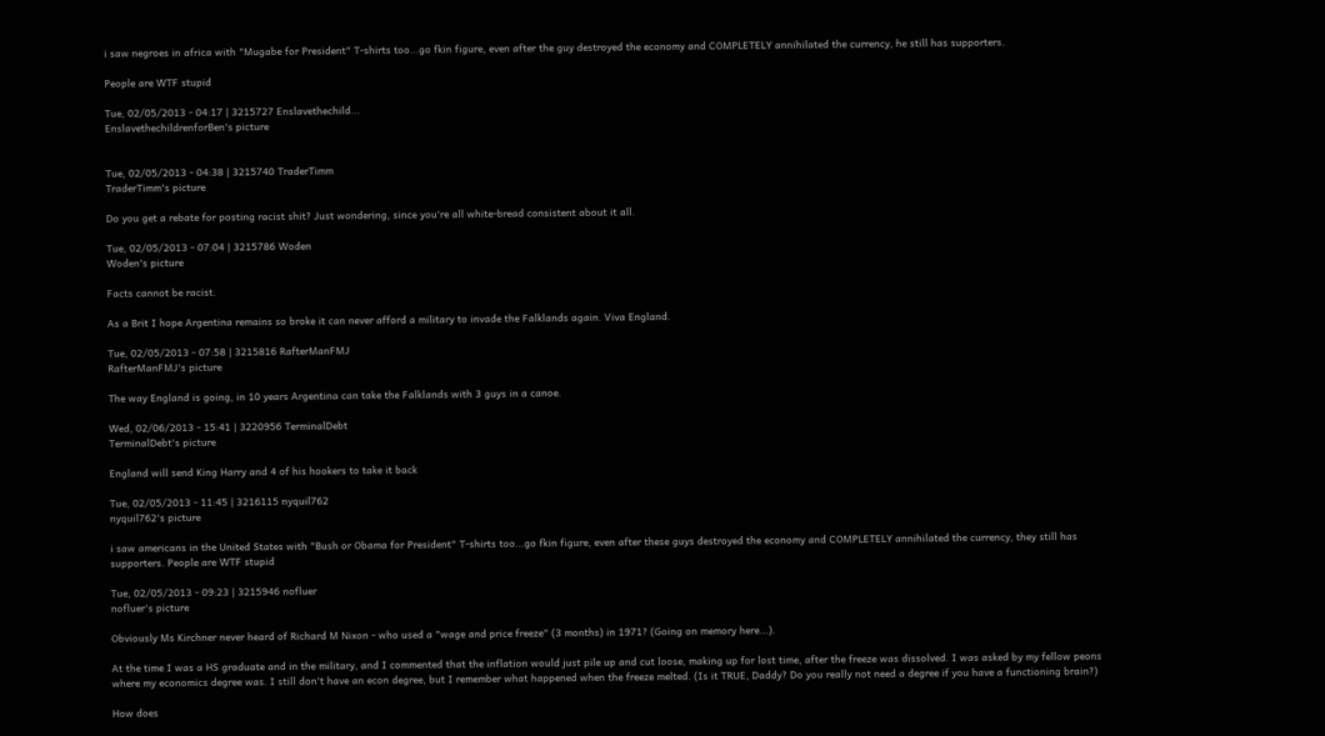i saw negroes in africa with "Mugabe for President" T-shirts too...go fkin figure, even after the guy destroyed the economy and COMPLETELY annihilated the currency, he still has supporters.

People are WTF stupid

Tue, 02/05/2013 - 04:17 | 3215727 Enslavethechild...
EnslavethechildrenforBen's picture


Tue, 02/05/2013 - 04:38 | 3215740 TraderTimm
TraderTimm's picture

Do you get a rebate for posting racist shit? Just wondering, since you're all white-bread consistent about it all.

Tue, 02/05/2013 - 07:04 | 3215786 Woden
Woden's picture

Facts cannot be racist.

As a Brit I hope Argentina remains so broke it can never afford a military to invade the Falklands again. Viva England.

Tue, 02/05/2013 - 07:58 | 3215816 RafterManFMJ
RafterManFMJ's picture

The way England is going, in 10 years Argentina can take the Falklands with 3 guys in a canoe.

Wed, 02/06/2013 - 15:41 | 3220956 TerminalDebt
TerminalDebt's picture

England will send King Harry and 4 of his hookers to take it back

Tue, 02/05/2013 - 11:45 | 3216115 nyquil762
nyquil762's picture

i saw americans in the United States with "Bush or Obama for President" T-shirts too...go fkin figure, even after these guys destroyed the economy and COMPLETELY annihilated the currency, they still has supporters. People are WTF stupid

Tue, 02/05/2013 - 09:23 | 3215946 nofluer
nofluer's picture

Obviously Ms Kirchner never heard of Richard M Nixon - who used a "wage and price freeze" (3 months) in 1971? (Going on memory here...).

At the time I was a HS graduate and in the military, and I commented that the inflation would just pile up and cut loose, making up for lost time, after the freeze was dissolved. I was asked by my fellow peons where my economics degree was. I still don't have an econ degree, but I remember what happened when the freeze melted. (Is it TRUE, Daddy? Do you really not need a degree if you have a functioning brain?)

How does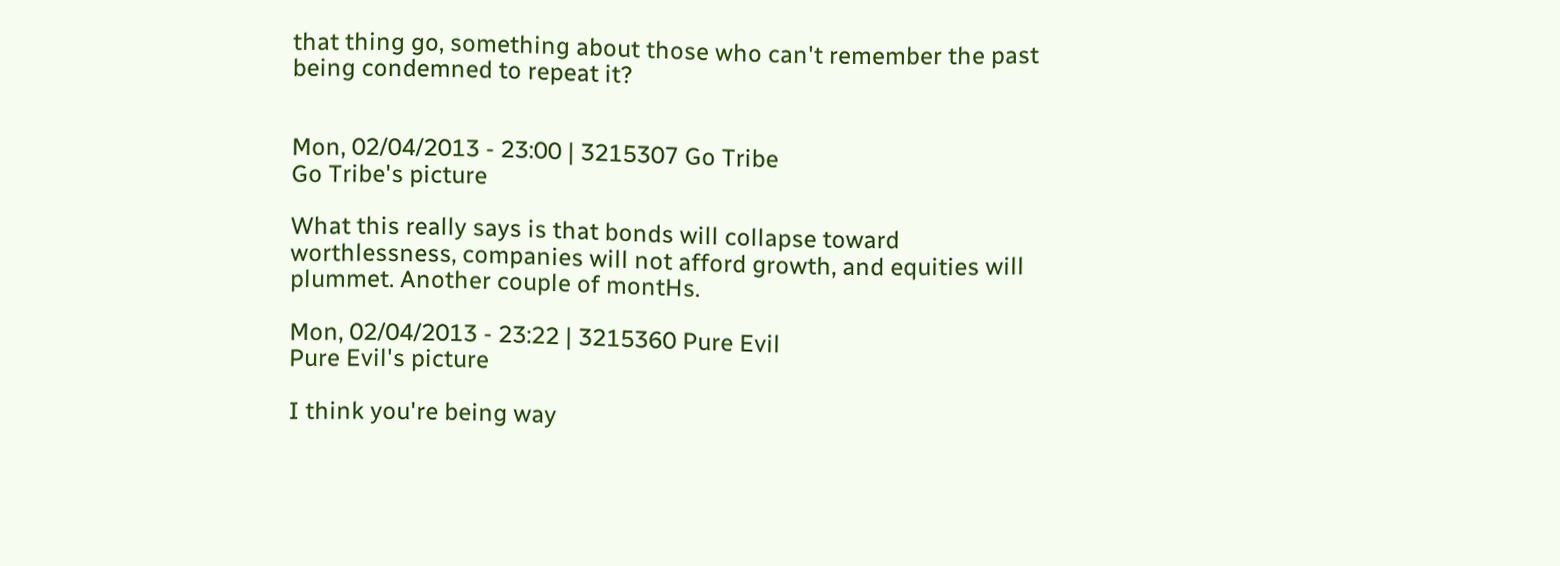that thing go, something about those who can't remember the past being condemned to repeat it?


Mon, 02/04/2013 - 23:00 | 3215307 Go Tribe
Go Tribe's picture

What this really says is that bonds will collapse toward worthlessness, companies will not afford growth, and equities will plummet. Another couple of montHs.

Mon, 02/04/2013 - 23:22 | 3215360 Pure Evil
Pure Evil's picture

I think you're being way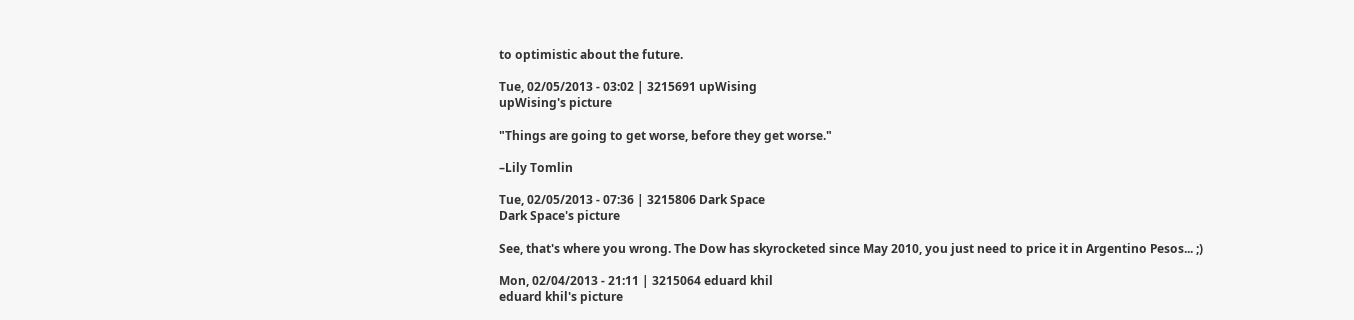to optimistic about the future.

Tue, 02/05/2013 - 03:02 | 3215691 upWising
upWising's picture

"Things are going to get worse, before they get worse."

–Lily Tomlin

Tue, 02/05/2013 - 07:36 | 3215806 Dark Space
Dark Space's picture

See, that's where you wrong. The Dow has skyrocketed since May 2010, you just need to price it in Argentino Pesos... ;)

Mon, 02/04/2013 - 21:11 | 3215064 eduard khil
eduard khil's picture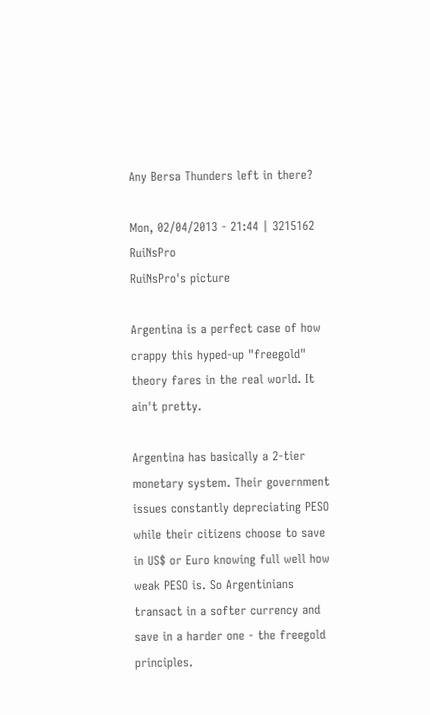Any Bersa Thunders left in there?

Mon, 02/04/2013 - 21:44 | 3215162 RuiNsPro
RuiNsPro's picture

Argentina is a perfect case of how crappy this hyped-up "freegold" theory fares in the real world. It ain't pretty.

Argentina has basically a 2-tier monetary system. Their government issues constantly depreciating PESO while their citizens choose to save in US$ or Euro knowing full well how weak PESO is. So Argentinians transact in a softer currency and save in a harder one - the freegold principles.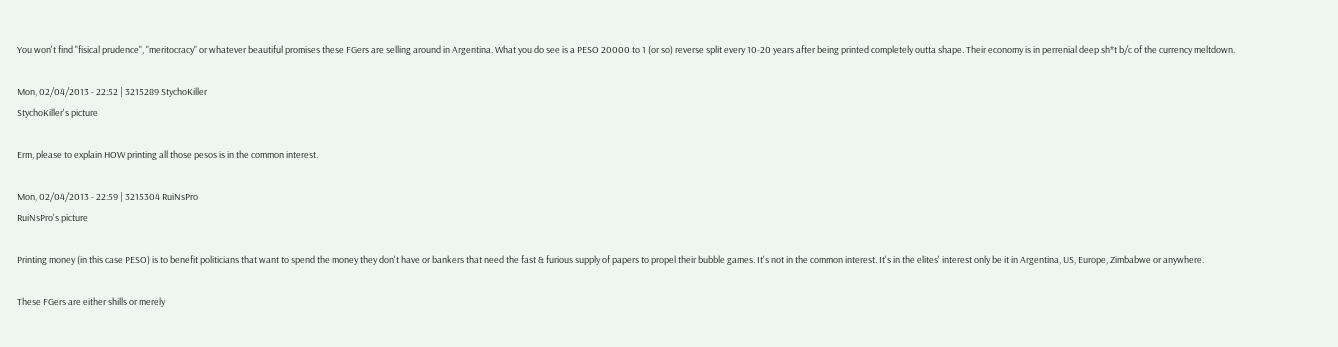You won't find "fisical prudence", "meritocracy" or whatever beautiful promises these FGers are selling around in Argentina. What you do see is a PESO 20000 to 1 (or so) reverse split every 10-20 years after being printed completely outta shape. Their economy is in perrenial deep sh*t b/c of the currency meltdown.

Mon, 02/04/2013 - 22:52 | 3215289 StychoKiller
StychoKiller's picture

Erm, please to explain HOW printing all those pesos is in the common interest.

Mon, 02/04/2013 - 22:59 | 3215304 RuiNsPro
RuiNsPro's picture

Printing money (in this case PESO) is to benefit politicians that want to spend the money they don't have or bankers that need the fast & furious supply of papers to propel their bubble games. It's not in the common interest. It's in the elites' interest only be it in Argentina, US, Europe, Zimbabwe or anywhere.

These FGers are either shills or merely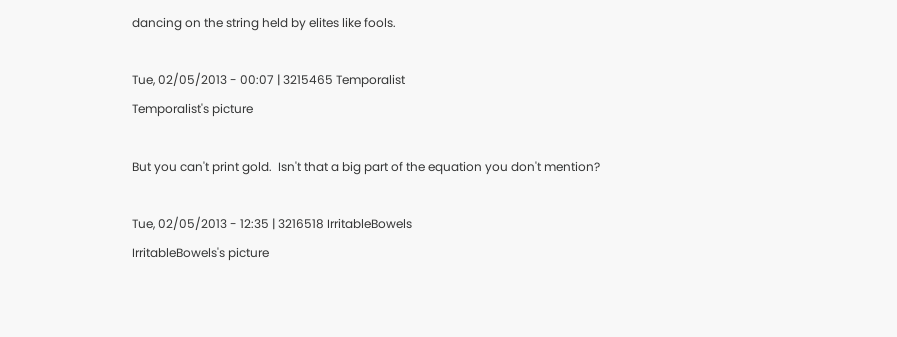dancing on the string held by elites like fools.

Tue, 02/05/2013 - 00:07 | 3215465 Temporalist
Temporalist's picture

But you can't print gold.  Isn't that a big part of the equation you don't mention?

Tue, 02/05/2013 - 12:35 | 3216518 IrritableBowels
IrritableBowels's picture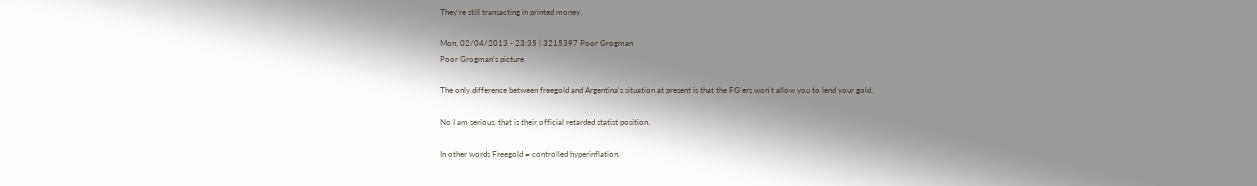They're still transacting in printed money.

Mon, 02/04/2013 - 23:35 | 3215397 Poor Grogman
Poor Grogman's picture

The only difference between freegold and Argentina's situation at present is that the FG'ers won't allow you to lend your gold.

No I am serious, that is their official retarded statist position.

In other words Freegold = controlled hyperinflation.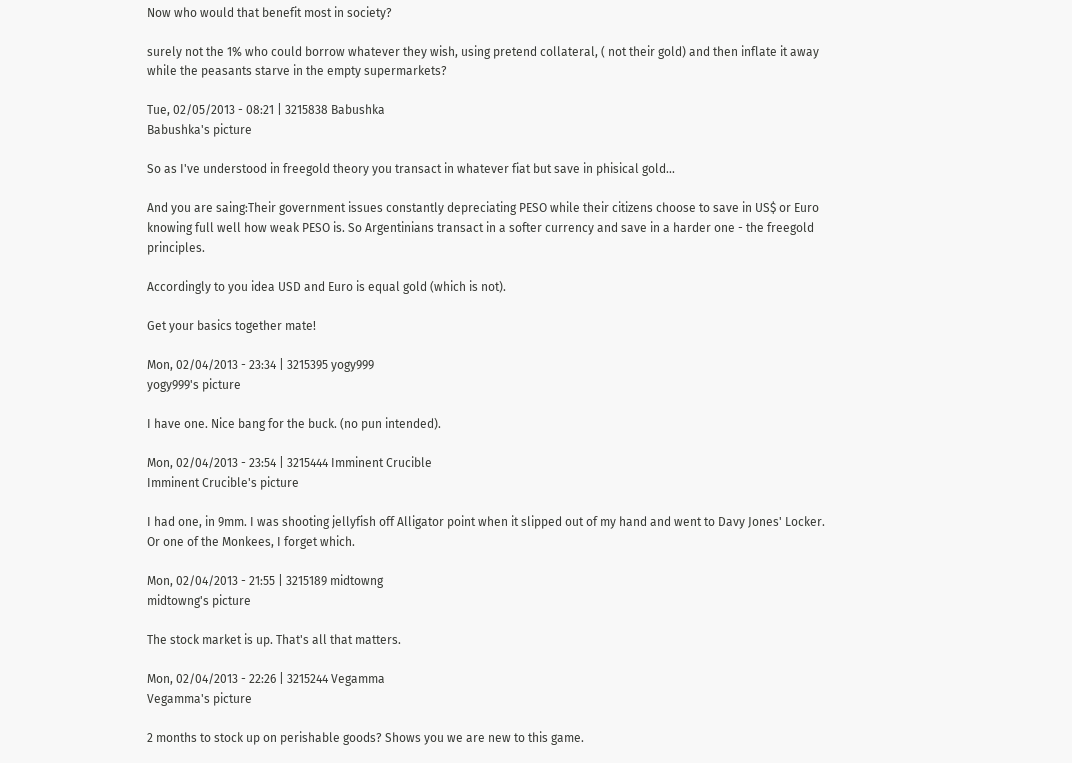Now who would that benefit most in society?

surely not the 1% who could borrow whatever they wish, using pretend collateral, ( not their gold) and then inflate it away while the peasants starve in the empty supermarkets?

Tue, 02/05/2013 - 08:21 | 3215838 Babushka
Babushka's picture

So as I've understood in freegold theory you transact in whatever fiat but save in phisical gold...

And you are saing:Their government issues constantly depreciating PESO while their citizens choose to save in US$ or Euro knowing full well how weak PESO is. So Argentinians transact in a softer currency and save in a harder one - the freegold principles.

Accordingly to you idea USD and Euro is equal gold (which is not).

Get your basics together mate!

Mon, 02/04/2013 - 23:34 | 3215395 yogy999
yogy999's picture

I have one. Nice bang for the buck. (no pun intended).

Mon, 02/04/2013 - 23:54 | 3215444 Imminent Crucible
Imminent Crucible's picture

I had one, in 9mm. I was shooting jellyfish off Alligator point when it slipped out of my hand and went to Davy Jones' Locker. Or one of the Monkees, I forget which.

Mon, 02/04/2013 - 21:55 | 3215189 midtowng
midtowng's picture

The stock market is up. That's all that matters.

Mon, 02/04/2013 - 22:26 | 3215244 Vegamma
Vegamma's picture

2 months to stock up on perishable goods? Shows you we are new to this game.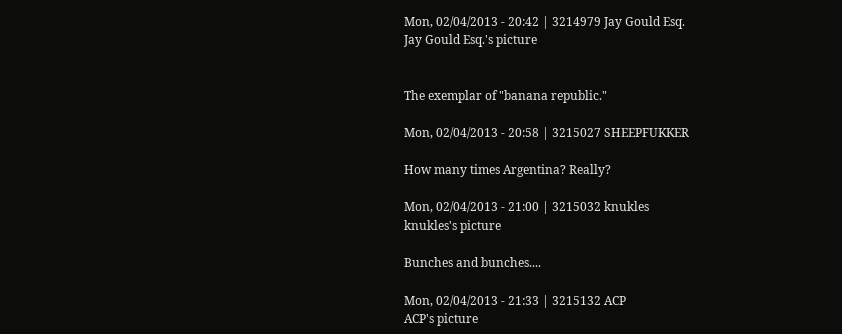Mon, 02/04/2013 - 20:42 | 3214979 Jay Gould Esq.
Jay Gould Esq.'s picture


The exemplar of "banana republic."

Mon, 02/04/2013 - 20:58 | 3215027 SHEEPFUKKER

How many times Argentina? Really?

Mon, 02/04/2013 - 21:00 | 3215032 knukles
knukles's picture

Bunches and bunches....

Mon, 02/04/2013 - 21:33 | 3215132 ACP
ACP's picture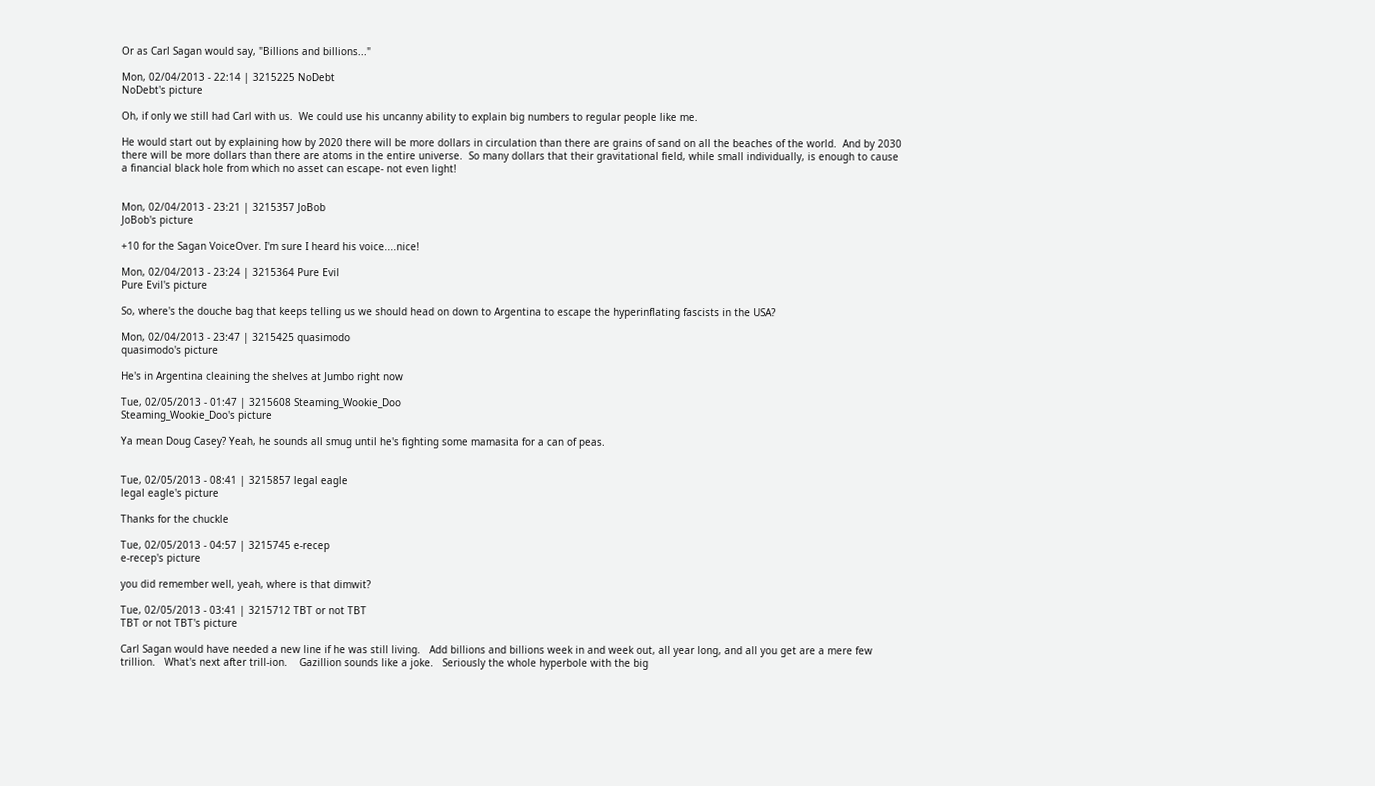Or as Carl Sagan would say, "Billions and billions..."

Mon, 02/04/2013 - 22:14 | 3215225 NoDebt
NoDebt's picture

Oh, if only we still had Carl with us.  We could use his uncanny ability to explain big numbers to regular people like me.

He would start out by explaining how by 2020 there will be more dollars in circulation than there are grains of sand on all the beaches of the world.  And by 2030 there will be more dollars than there are atoms in the entire universe.  So many dollars that their gravitational field, while small individually, is enough to cause a financial black hole from which no asset can escape- not even light!


Mon, 02/04/2013 - 23:21 | 3215357 JoBob
JoBob's picture

+10 for the Sagan VoiceOver. I'm sure I heard his voice....nice!

Mon, 02/04/2013 - 23:24 | 3215364 Pure Evil
Pure Evil's picture

So, where's the douche bag that keeps telling us we should head on down to Argentina to escape the hyperinflating fascists in the USA?

Mon, 02/04/2013 - 23:47 | 3215425 quasimodo
quasimodo's picture

He's in Argentina cleaining the shelves at Jumbo right now

Tue, 02/05/2013 - 01:47 | 3215608 Steaming_Wookie_Doo
Steaming_Wookie_Doo's picture

Ya mean Doug Casey? Yeah, he sounds all smug until he's fighting some mamasita for a can of peas.


Tue, 02/05/2013 - 08:41 | 3215857 legal eagle
legal eagle's picture

Thanks for the chuckle

Tue, 02/05/2013 - 04:57 | 3215745 e-recep
e-recep's picture

you did remember well, yeah, where is that dimwit?

Tue, 02/05/2013 - 03:41 | 3215712 TBT or not TBT
TBT or not TBT's picture

Carl Sagan would have needed a new line if he was still living.   Add billions and billions week in and week out, all year long, and all you get are a mere few trillion.   What's next after trill-ion.    Gazillion sounds like a joke.   Seriously the whole hyperbole with the big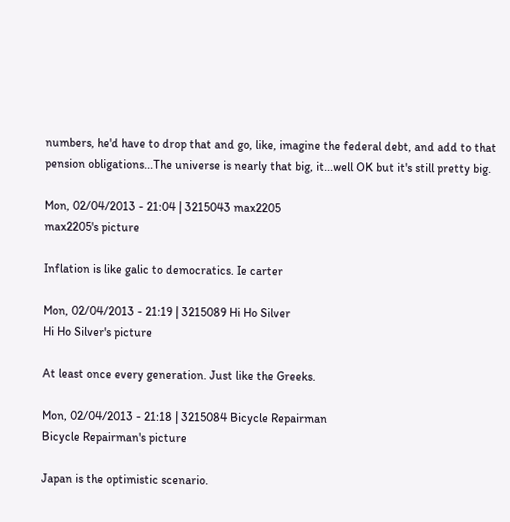numbers, he'd have to drop that and go, like, imagine the federal debt, and add to that pension obligations...The universe is nearly that big, it...well OK but it's still pretty big.

Mon, 02/04/2013 - 21:04 | 3215043 max2205
max2205's picture

Inflation is like galic to democratics. Ie carter

Mon, 02/04/2013 - 21:19 | 3215089 Hi Ho Silver
Hi Ho Silver's picture

At least once every generation. Just like the Greeks.

Mon, 02/04/2013 - 21:18 | 3215084 Bicycle Repairman
Bicycle Repairman's picture

Japan is the optimistic scenario.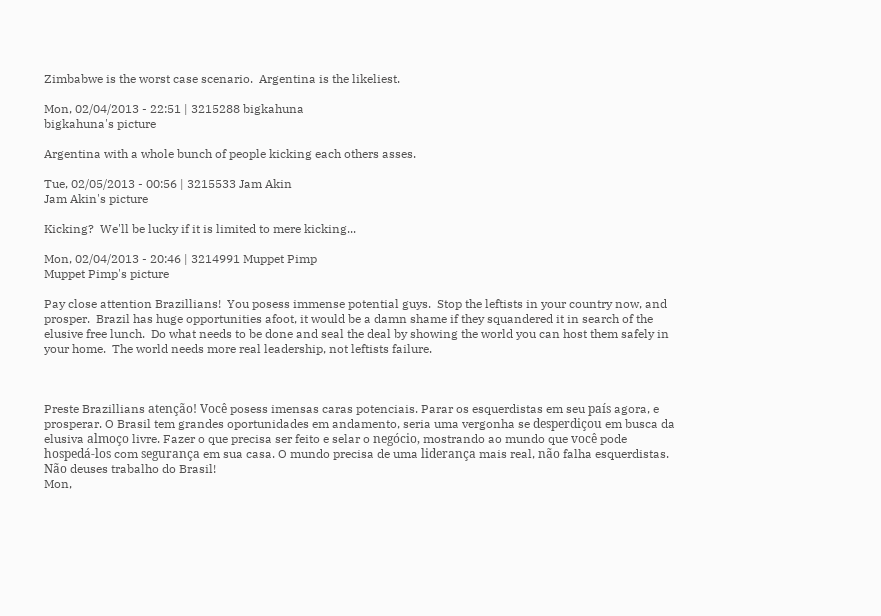Zimbabwe is the worst case scenario.  Argentina is the likeliest.

Mon, 02/04/2013 - 22:51 | 3215288 bigkahuna
bigkahuna's picture

Argentina with a whole bunch of people kicking each others asses.

Tue, 02/05/2013 - 00:56 | 3215533 Jam Akin
Jam Akin's picture

Kicking?  We'll be lucky if it is limited to mere kicking...

Mon, 02/04/2013 - 20:46 | 3214991 Muppet Pimp
Muppet Pimp's picture

Pay close attention Brazillians!  You posess immense potential guys.  Stop the leftists in your country now, and prosper.  Brazil has huge opportunities afoot, it would be a damn shame if they squandered it in search of the elusive free lunch.  Do what needs to be done and seal the deal by showing the world you can host them safely in your home.  The world needs more real leadership, not leftists failure.



Preste Brazillians atenção! Você posess imensas caras potenciais. Parar os esquerdistas em seu país agora, e prosperar. O Brasil tem grandes oportunidades em andamento, seria uma vergonha se desperdiçou em busca da elusiva almoço livre. Fazer o que precisa ser feito e selar o negócio, mostrando ao mundo que você pode hospedá-los com segurança em sua casa. O mundo precisa de uma liderança mais real, não falha esquerdistas.   Não deuses trabalho do Brasil!
Mon,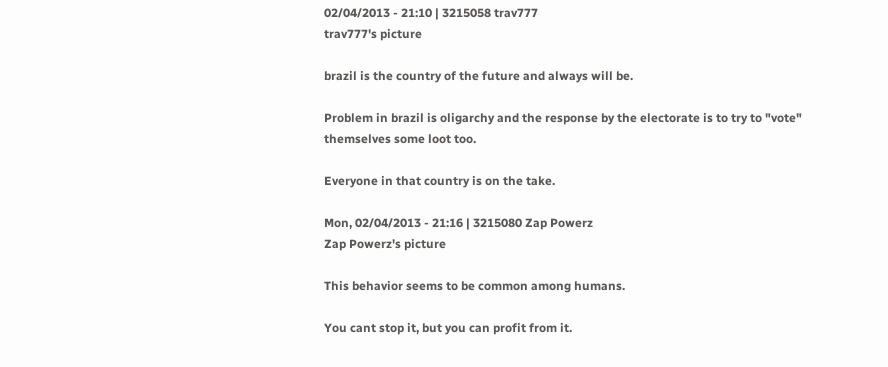02/04/2013 - 21:10 | 3215058 trav777
trav777's picture

brazil is the country of the future and always will be.

Problem in brazil is oligarchy and the response by the electorate is to try to "vote" themselves some loot too.

Everyone in that country is on the take.

Mon, 02/04/2013 - 21:16 | 3215080 Zap Powerz
Zap Powerz's picture

This behavior seems to be common among humans.

You cant stop it, but you can profit from it.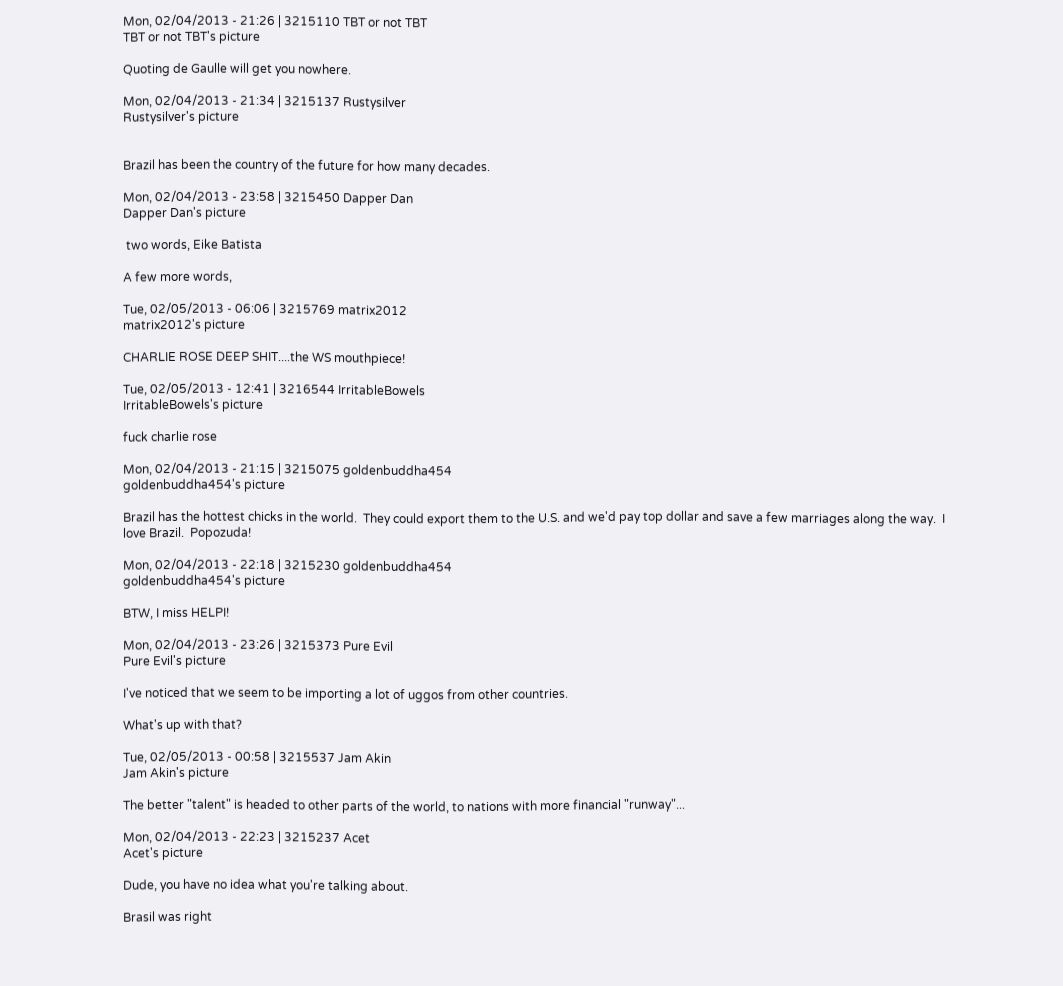Mon, 02/04/2013 - 21:26 | 3215110 TBT or not TBT
TBT or not TBT's picture

Quoting de Gaulle will get you nowhere.

Mon, 02/04/2013 - 21:34 | 3215137 Rustysilver
Rustysilver's picture


Brazil has been the country of the future for how many decades.

Mon, 02/04/2013 - 23:58 | 3215450 Dapper Dan
Dapper Dan's picture

 two words, Eike Batista

A few more words,

Tue, 02/05/2013 - 06:06 | 3215769 matrix2012
matrix2012's picture

CHARLIE ROSE DEEP SHIT....the WS mouthpiece!

Tue, 02/05/2013 - 12:41 | 3216544 IrritableBowels
IrritableBowels's picture

fuck charlie rose

Mon, 02/04/2013 - 21:15 | 3215075 goldenbuddha454
goldenbuddha454's picture

Brazil has the hottest chicks in the world.  They could export them to the U.S. and we'd pay top dollar and save a few marriages along the way.  I love Brazil.  Popozuda!

Mon, 02/04/2013 - 22:18 | 3215230 goldenbuddha454
goldenbuddha454's picture

BTW, I miss HELPI!

Mon, 02/04/2013 - 23:26 | 3215373 Pure Evil
Pure Evil's picture

I've noticed that we seem to be importing a lot of uggos from other countries.

What's up with that?

Tue, 02/05/2013 - 00:58 | 3215537 Jam Akin
Jam Akin's picture

The better "talent" is headed to other parts of the world, to nations with more financial "runway"...

Mon, 02/04/2013 - 22:23 | 3215237 Acet
Acet's picture

Dude, you have no idea what you're talking about.

Brasil was right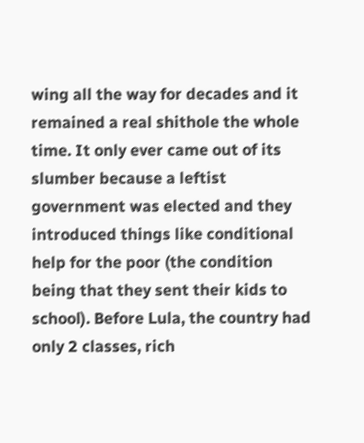wing all the way for decades and it remained a real shithole the whole time. It only ever came out of its slumber because a leftist government was elected and they introduced things like conditional help for the poor (the condition being that they sent their kids to school). Before Lula, the country had only 2 classes, rich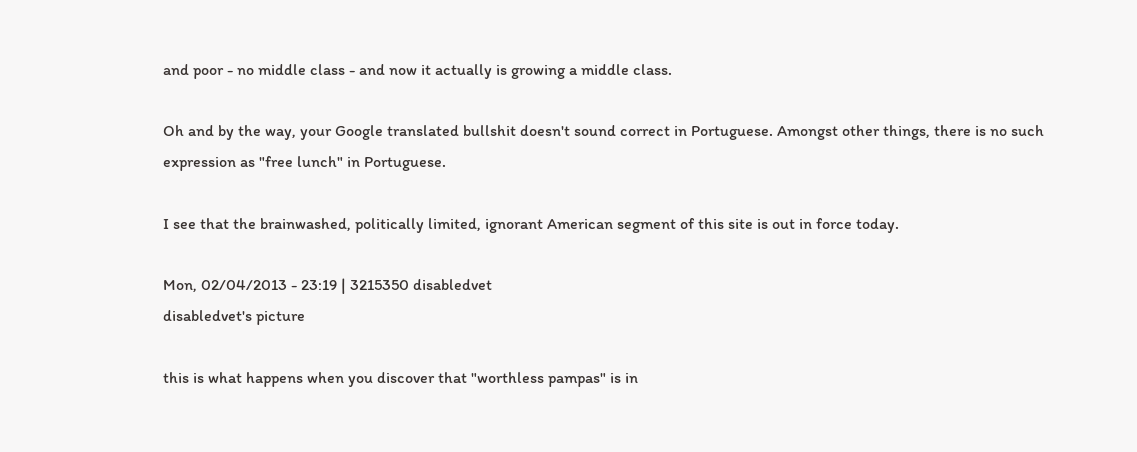and poor - no middle class - and now it actually is growing a middle class.

Oh and by the way, your Google translated bullshit doesn't sound correct in Portuguese. Amongst other things, there is no such expression as "free lunch" in Portuguese.

I see that the brainwashed, politically limited, ignorant American segment of this site is out in force today.

Mon, 02/04/2013 - 23:19 | 3215350 disabledvet
disabledvet's picture

this is what happens when you discover that "worthless pampas" is in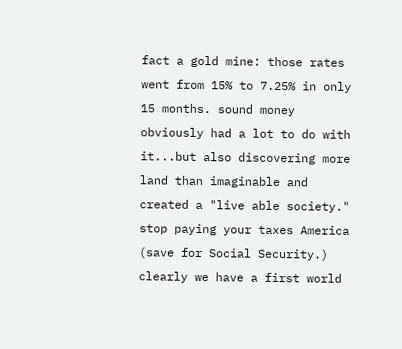fact a gold mine: those rates went from 15% to 7.25% in only 15 months. sound money obviously had a lot to do with it...but also discovering more land than imaginable and created a "live able society." stop paying your taxes America (save for Social Security.)
clearly we have a first world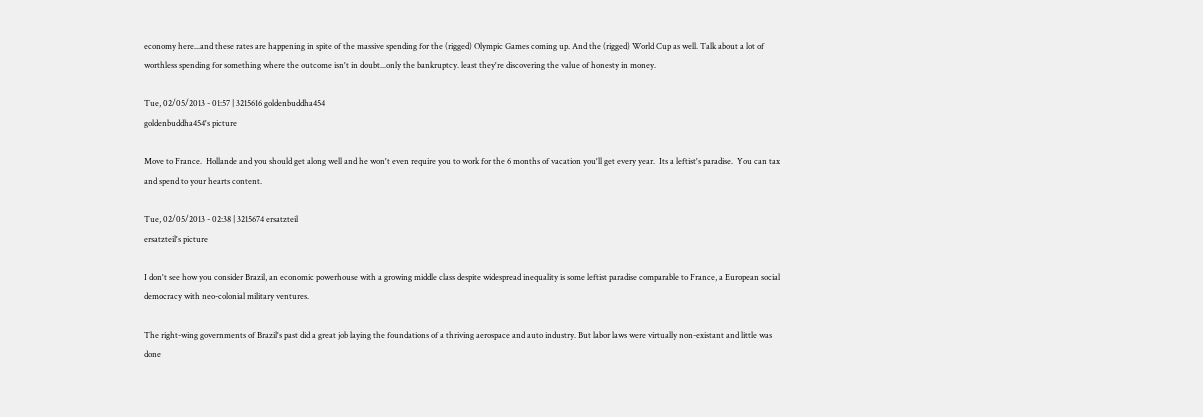economy here...and these rates are happening in spite of the massive spending for the (rigged) Olympic Games coming up. And the (rigged) World Cup as well. Talk about a lot of worthless spending for something where the outcome isn't in doubt...only the bankruptcy. least they're discovering the value of honesty in money.

Tue, 02/05/2013 - 01:57 | 3215616 goldenbuddha454
goldenbuddha454's picture

Move to France.  Hollande and you should get along well and he won't even require you to work for the 6 months of vacation you'll get every year.  Its a leftist's paradise.  You can tax and spend to your hearts content.

Tue, 02/05/2013 - 02:38 | 3215674 ersatzteil
ersatzteil's picture

I don't see how you consider Brazil, an economic powerhouse with a growing middle class despite widespread inequality is some leftist paradise comparable to France, a European social democracy with neo-colonial military ventures.

The right-wing governments of Brazil's past did a great job laying the foundations of a thriving aerospace and auto industry. But labor laws were virtually non-existant and little was done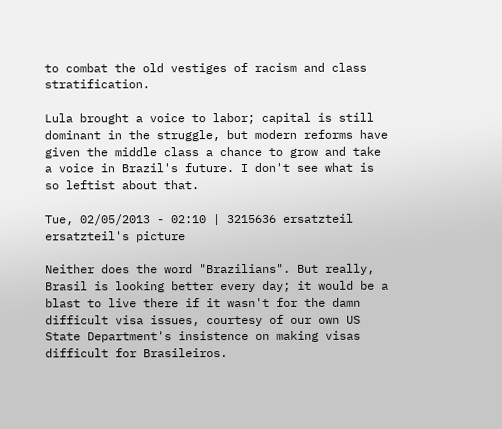to combat the old vestiges of racism and class stratification.

Lula brought a voice to labor; capital is still dominant in the struggle, but modern reforms have given the middle class a chance to grow and take a voice in Brazil's future. I don't see what is so leftist about that.

Tue, 02/05/2013 - 02:10 | 3215636 ersatzteil
ersatzteil's picture

Neither does the word "Brazilians". But really, Brasil is looking better every day; it would be a blast to live there if it wasn't for the damn difficult visa issues, courtesy of our own US State Department's insistence on making visas difficult for Brasileiros.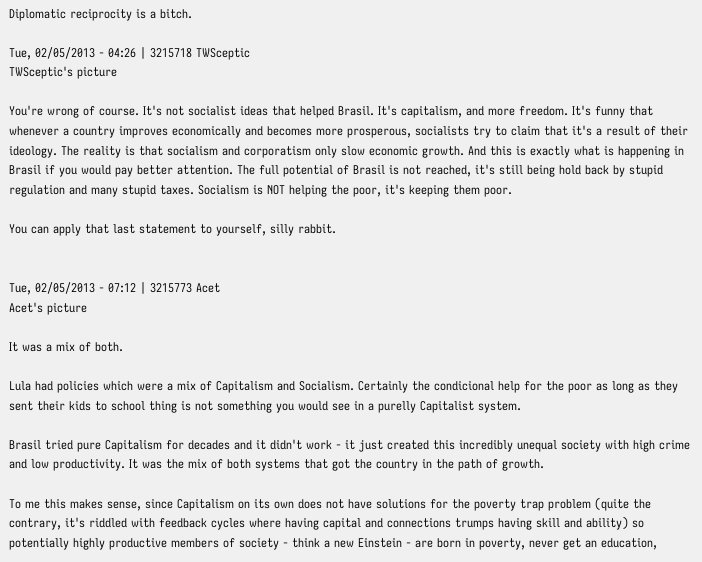Diplomatic reciprocity is a bitch.

Tue, 02/05/2013 - 04:26 | 3215718 TWSceptic
TWSceptic's picture

You're wrong of course. It's not socialist ideas that helped Brasil. It's capitalism, and more freedom. It's funny that whenever a country improves economically and becomes more prosperous, socialists try to claim that it's a result of their ideology. The reality is that socialism and corporatism only slow economic growth. And this is exactly what is happening in Brasil if you would pay better attention. The full potential of Brasil is not reached, it's still being hold back by stupid regulation and many stupid taxes. Socialism is NOT helping the poor, it's keeping them poor.

You can apply that last statement to yourself, silly rabbit.


Tue, 02/05/2013 - 07:12 | 3215773 Acet
Acet's picture

It was a mix of both.

Lula had policies which were a mix of Capitalism and Socialism. Certainly the condicional help for the poor as long as they sent their kids to school thing is not something you would see in a purelly Capitalist system.

Brasil tried pure Capitalism for decades and it didn't work - it just created this incredibly unequal society with high crime and low productivity. It was the mix of both systems that got the country in the path of growth.

To me this makes sense, since Capitalism on its own does not have solutions for the poverty trap problem (quite the contrary, it's riddled with feedback cycles where having capital and connections trumps having skill and ability) so potentially highly productive members of society - think a new Einstein - are born in poverty, never get an education,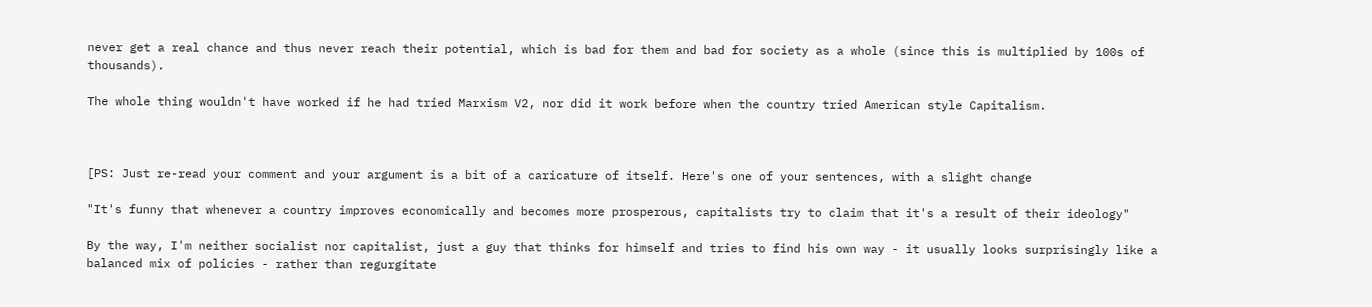never get a real chance and thus never reach their potential, which is bad for them and bad for society as a whole (since this is multiplied by 100s of thousands).

The whole thing wouldn't have worked if he had tried Marxism V2, nor did it work before when the country tried American style Capitalism.



[PS: Just re-read your comment and your argument is a bit of a caricature of itself. Here's one of your sentences, with a slight change

"It's funny that whenever a country improves economically and becomes more prosperous, capitalists try to claim that it's a result of their ideology"

By the way, I'm neither socialist nor capitalist, just a guy that thinks for himself and tries to find his own way - it usually looks surprisingly like a balanced mix of policies - rather than regurgitate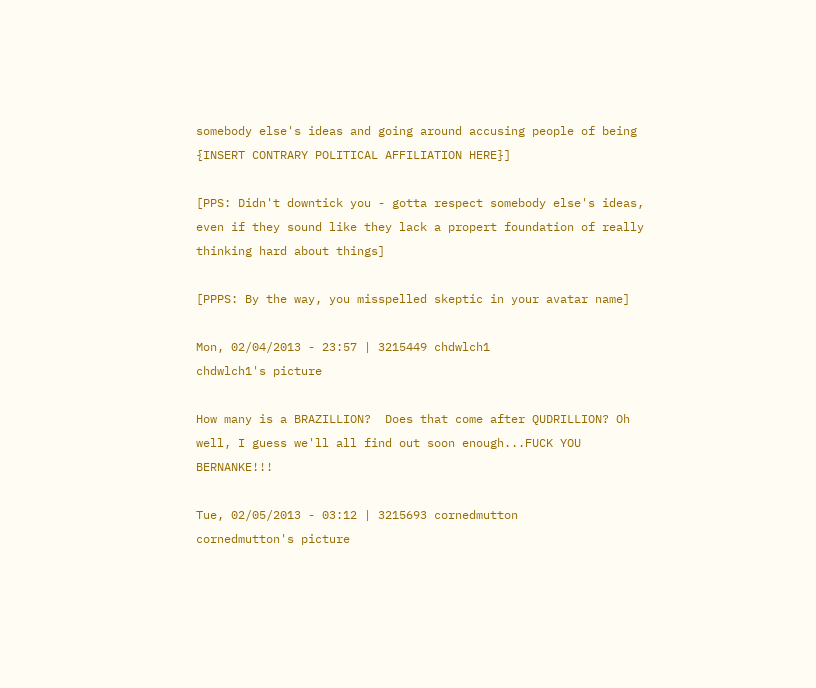somebody else's ideas and going around accusing people of being {INSERT CONTRARY POLITICAL AFFILIATION HERE}]

[PPS: Didn't downtick you - gotta respect somebody else's ideas, even if they sound like they lack a propert foundation of really thinking hard about things]

[PPPS: By the way, you misspelled skeptic in your avatar name]

Mon, 02/04/2013 - 23:57 | 3215449 chdwlch1
chdwlch1's picture

How many is a BRAZILLION?  Does that come after QUDRILLION? Oh well, I guess we'll all find out soon enough...FUCK YOU BERNANKE!!!

Tue, 02/05/2013 - 03:12 | 3215693 cornedmutton
cornedmutton's picture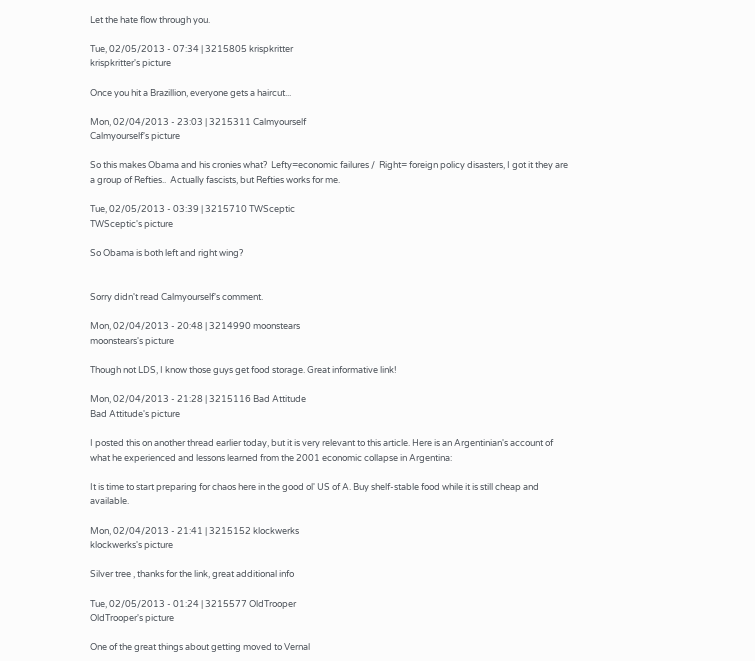Let the hate flow through you.

Tue, 02/05/2013 - 07:34 | 3215805 krispkritter
krispkritter's picture

Once you hit a Brazillion, everyone gets a haircut...

Mon, 02/04/2013 - 23:03 | 3215311 Calmyourself
Calmyourself's picture

So this makes Obama and his cronies what?  Lefty=economic failures /  Right= foreign policy disasters, I got it they are a group of Refties..  Actually fascists, but Refties works for me.

Tue, 02/05/2013 - 03:39 | 3215710 TWSceptic
TWSceptic's picture

So Obama is both left and right wing?


Sorry didn't read Calmyourself's comment.

Mon, 02/04/2013 - 20:48 | 3214990 moonstears
moonstears's picture

Though not LDS, I know those guys get food storage. Great informative link!

Mon, 02/04/2013 - 21:28 | 3215116 Bad Attitude
Bad Attitude's picture

I posted this on another thread earlier today, but it is very relevant to this article. Here is an Argentinian's account of what he experienced and lessons learned from the 2001 economic collapse in Argentina:

It is time to start preparing for chaos here in the good ol' US of A. Buy shelf-stable food while it is still cheap and available.

Mon, 02/04/2013 - 21:41 | 3215152 klockwerks
klockwerks's picture

Silver tree , thanks for the link, great additional info

Tue, 02/05/2013 - 01:24 | 3215577 OldTrooper
OldTrooper's picture

One of the great things about getting moved to Vernal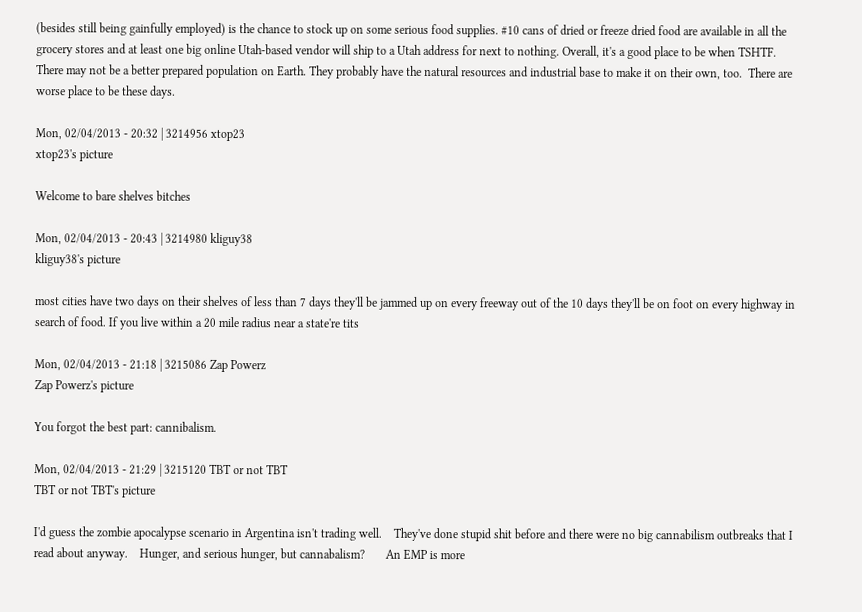(besides still being gainfully employed) is the chance to stock up on some serious food supplies. #10 cans of dried or freeze dried food are available in all the grocery stores and at least one big online Utah-based vendor will ship to a Utah address for next to nothing. Overall, it's a good place to be when TSHTF. There may not be a better prepared population on Earth. They probably have the natural resources and industrial base to make it on their own, too.  There are worse place to be these days.

Mon, 02/04/2013 - 20:32 | 3214956 xtop23
xtop23's picture

Welcome to bare shelves bitches

Mon, 02/04/2013 - 20:43 | 3214980 kliguy38
kliguy38's picture

most cities have two days on their shelves of less than 7 days they'll be jammed up on every freeway out of the 10 days they'll be on foot on every highway in search of food. If you live within a 20 mile radius near a state're tits

Mon, 02/04/2013 - 21:18 | 3215086 Zap Powerz
Zap Powerz's picture

You forgot the best part: cannibalism.

Mon, 02/04/2013 - 21:29 | 3215120 TBT or not TBT
TBT or not TBT's picture

I'd guess the zombie apocalypse scenario in Argentina isn't trading well.    They've done stupid shit before and there were no big cannabilism outbreaks that I read about anyway.    Hunger, and serious hunger, but cannabalism?       An EMP is more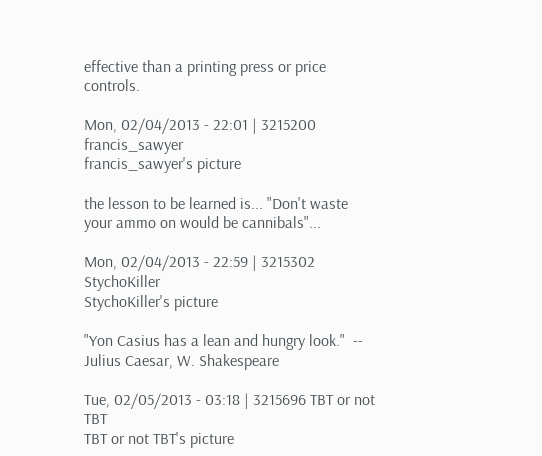effective than a printing press or price controls.

Mon, 02/04/2013 - 22:01 | 3215200 francis_sawyer
francis_sawyer's picture

the lesson to be learned is... "Don't waste your ammo on would be cannibals"...

Mon, 02/04/2013 - 22:59 | 3215302 StychoKiller
StychoKiller's picture

"Yon Casius has a lean and hungry look."  -- Julius Caesar, W. Shakespeare

Tue, 02/05/2013 - 03:18 | 3215696 TBT or not TBT
TBT or not TBT's picture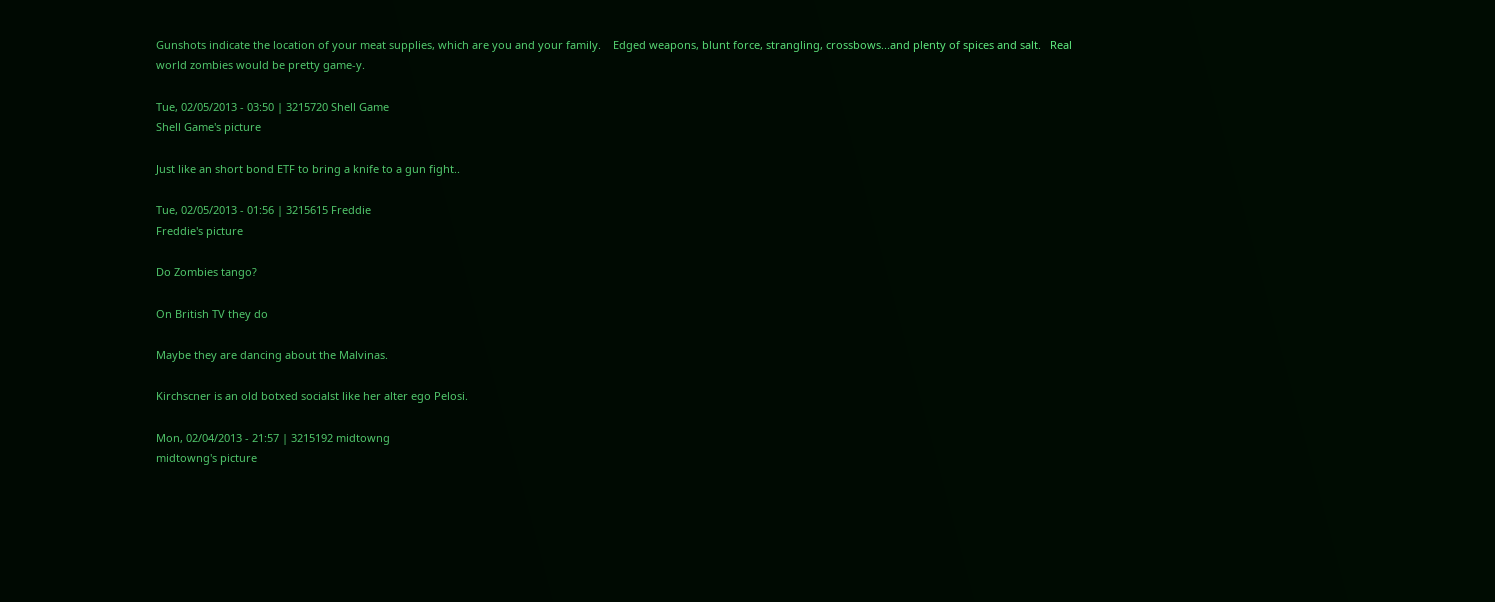Gunshots indicate the location of your meat supplies, which are you and your family.    Edged weapons, blunt force, strangling, crossbows...and plenty of spices and salt.   Real world zombies would be pretty game-y.

Tue, 02/05/2013 - 03:50 | 3215720 Shell Game
Shell Game's picture

Just like an short bond ETF to bring a knife to a gun fight..

Tue, 02/05/2013 - 01:56 | 3215615 Freddie
Freddie's picture

Do Zombies tango?

On British TV they do

Maybe they are dancing about the Malvinas.

Kirchscner is an old botxed socialst like her alter ego Pelosi.

Mon, 02/04/2013 - 21:57 | 3215192 midtowng
midtowng's picture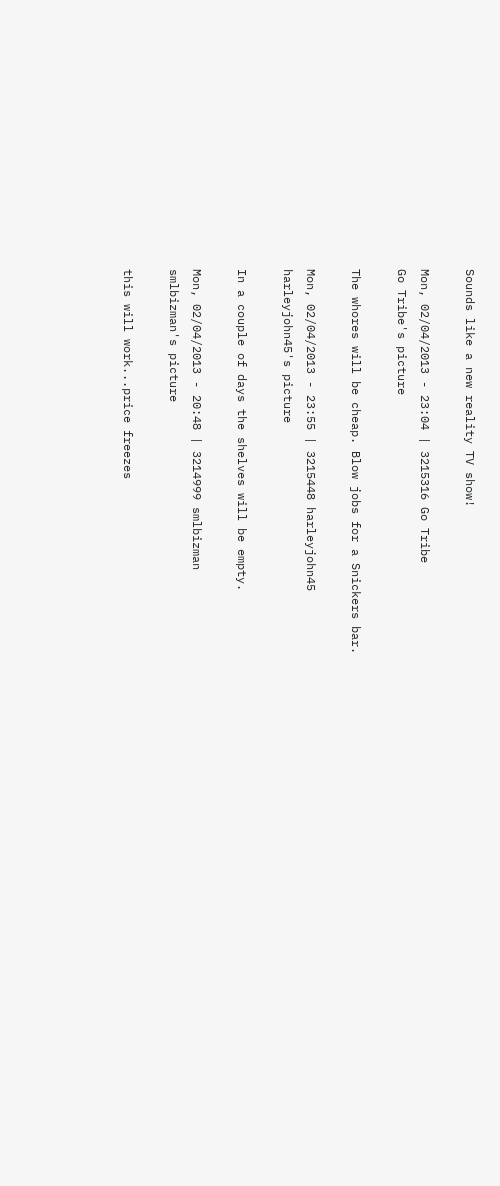Sounds like a new reality TV show!

Mon, 02/04/2013 - 23:04 | 3215316 Go Tribe
Go Tribe's picture

The whores will be cheap. Blow jobs for a Snickers bar.

Mon, 02/04/2013 - 23:55 | 3215448 harleyjohn45
harleyjohn45's picture

In a couple of days the shelves will be empty.

Mon, 02/04/2013 - 20:48 | 3214999 smlbizman
smlbizman's picture

this will work...price freezes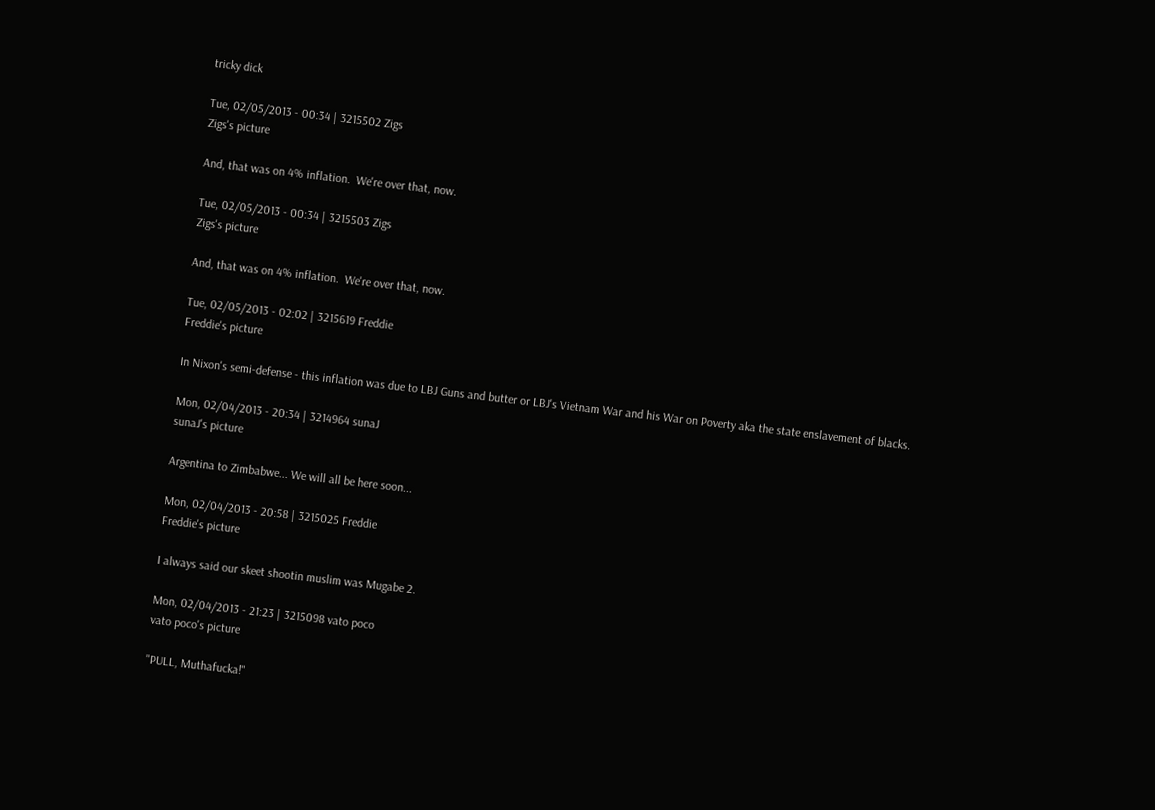tricky dick

Tue, 02/05/2013 - 00:34 | 3215502 Zigs
Zigs's picture

And, that was on 4% inflation.  We're over that, now.

Tue, 02/05/2013 - 00:34 | 3215503 Zigs
Zigs's picture

And, that was on 4% inflation.  We're over that, now.

Tue, 02/05/2013 - 02:02 | 3215619 Freddie
Freddie's picture

In Nixon's semi-defense - this inflation was due to LBJ Guns and butter or LBJ's Vietnam War and his War on Poverty aka the state enslavement of blacks.

Mon, 02/04/2013 - 20:34 | 3214964 sunaJ
sunaJ's picture

Argentina to Zimbabwe... We will all be here soon...

Mon, 02/04/2013 - 20:58 | 3215025 Freddie
Freddie's picture

I always said our skeet shootin muslim was Mugabe 2.

Mon, 02/04/2013 - 21:23 | 3215098 vato poco
vato poco's picture

"PULL, Muthafucka!"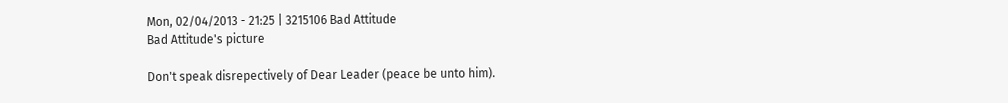Mon, 02/04/2013 - 21:25 | 3215106 Bad Attitude
Bad Attitude's picture

Don't speak disrepectively of Dear Leader (peace be unto him).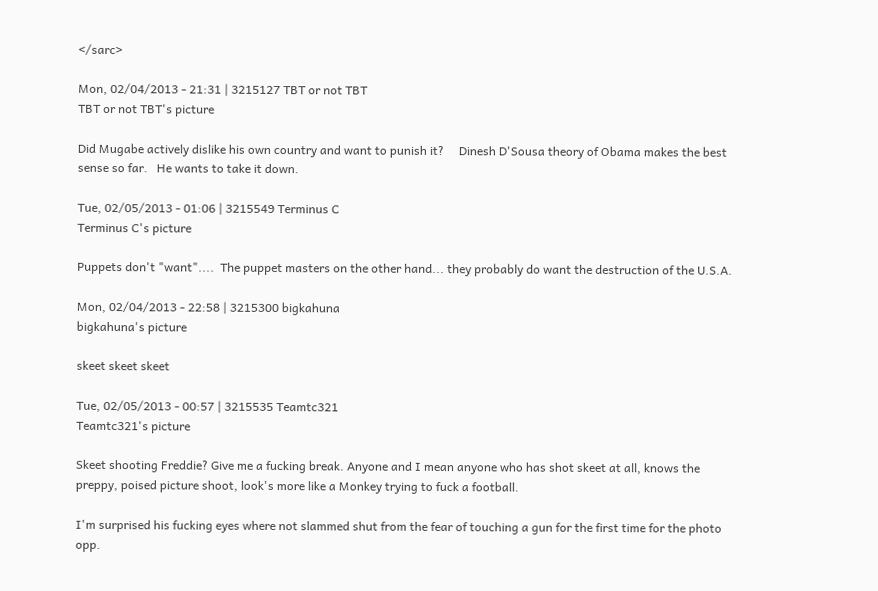</sarc>

Mon, 02/04/2013 - 21:31 | 3215127 TBT or not TBT
TBT or not TBT's picture

Did Mugabe actively dislike his own country and want to punish it?     Dinesh D'Sousa theory of Obama makes the best sense so far.   He wants to take it down.

Tue, 02/05/2013 - 01:06 | 3215549 Terminus C
Terminus C's picture

Puppets don't "want"....  The puppet masters on the other hand... they probably do want the destruction of the U.S.A.

Mon, 02/04/2013 - 22:58 | 3215300 bigkahuna
bigkahuna's picture

skeet skeet skeet

Tue, 02/05/2013 - 00:57 | 3215535 Teamtc321
Teamtc321's picture

Skeet shooting Freddie? Give me a fucking break. Anyone and I mean anyone who has shot skeet at all, knows the preppy, poised picture shoot, look's more like a Monkey trying to fuck a football.

I'm surprised his fucking eyes where not slammed shut from the fear of touching a gun for the first time for the photo opp.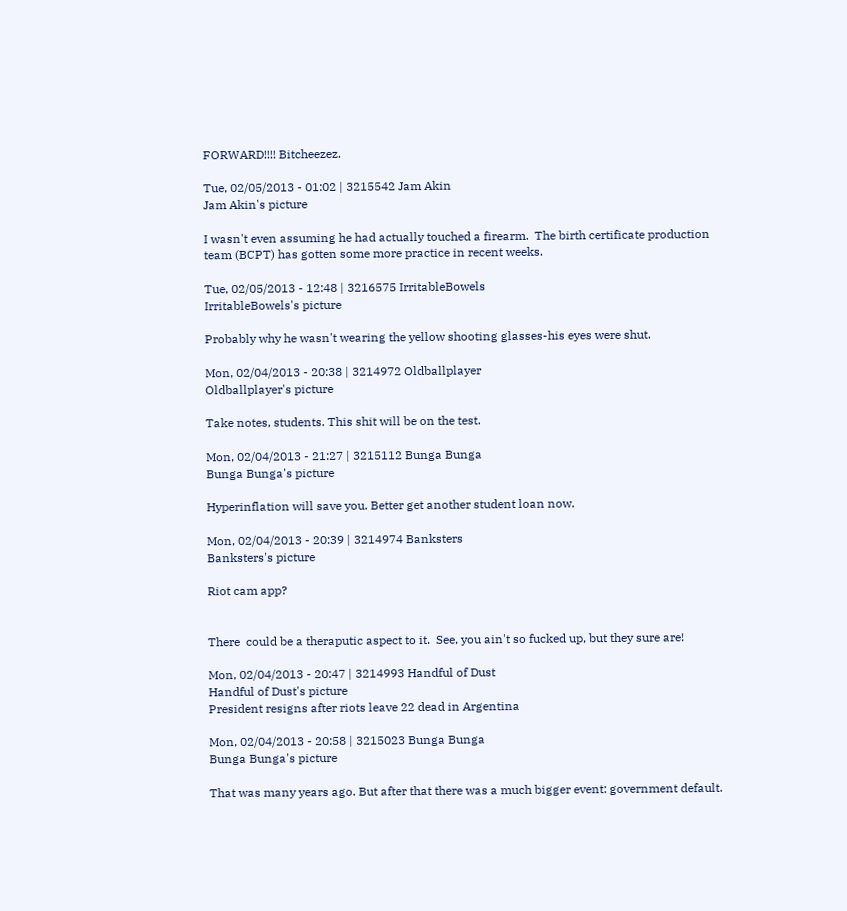FORWARD!!!! Bitcheezez.

Tue, 02/05/2013 - 01:02 | 3215542 Jam Akin
Jam Akin's picture

I wasn't even assuming he had actually touched a firearm.  The birth certificate production team (BCPT) has gotten some more practice in recent weeks.

Tue, 02/05/2013 - 12:48 | 3216575 IrritableBowels
IrritableBowels's picture

Probably why he wasn't wearing the yellow shooting glasses-his eyes were shut.

Mon, 02/04/2013 - 20:38 | 3214972 Oldballplayer
Oldballplayer's picture

Take notes, students. This shit will be on the test.

Mon, 02/04/2013 - 21:27 | 3215112 Bunga Bunga
Bunga Bunga's picture

Hyperinflation will save you. Better get another student loan now.

Mon, 02/04/2013 - 20:39 | 3214974 Banksters
Banksters's picture

Riot cam app?


There  could be a theraputic aspect to it.  See, you ain't so fucked up, but they sure are!

Mon, 02/04/2013 - 20:47 | 3214993 Handful of Dust
Handful of Dust's picture
President resigns after riots leave 22 dead in Argentina

Mon, 02/04/2013 - 20:58 | 3215023 Bunga Bunga
Bunga Bunga's picture

That was many years ago. But after that there was a much bigger event: government default.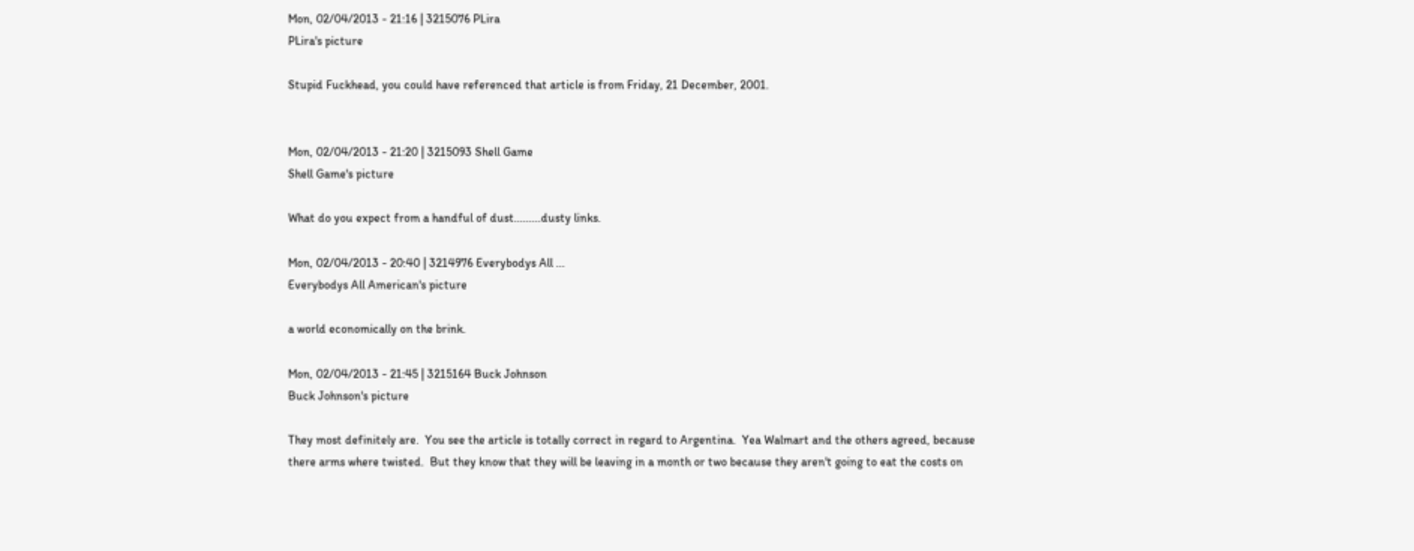Mon, 02/04/2013 - 21:16 | 3215076 PLira
PLira's picture

Stupid Fuckhead, you could have referenced that article is from Friday, 21 December, 2001.


Mon, 02/04/2013 - 21:20 | 3215093 Shell Game
Shell Game's picture

What do you expect from a handful of dust.........dusty links.

Mon, 02/04/2013 - 20:40 | 3214976 Everybodys All ...
Everybodys All American's picture

a world economically on the brink.

Mon, 02/04/2013 - 21:45 | 3215164 Buck Johnson
Buck Johnson's picture

They most definitely are.  You see the article is totally correct in regard to Argentina.  Yea Walmart and the others agreed, because there arms where twisted.  But they know that they will be leaving in a month or two because they aren't going to eat the costs on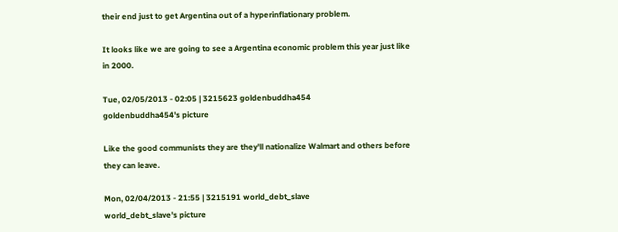their end just to get Argentina out of a hyperinflationary problem.

It looks like we are going to see a Argentina economic problem this year just like in 2000.

Tue, 02/05/2013 - 02:05 | 3215623 goldenbuddha454
goldenbuddha454's picture

Like the good communists they are they'll nationalize Walmart and others before they can leave.

Mon, 02/04/2013 - 21:55 | 3215191 world_debt_slave
world_debt_slave's picture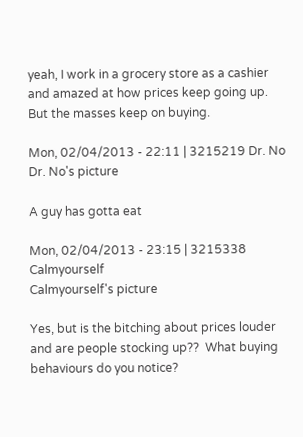yeah, I work in a grocery store as a cashier and amazed at how prices keep going up. But the masses keep on buying.

Mon, 02/04/2013 - 22:11 | 3215219 Dr. No
Dr. No's picture

A guy has gotta eat

Mon, 02/04/2013 - 23:15 | 3215338 Calmyourself
Calmyourself's picture

Yes, but is the bitching about prices louder and are people stocking up??  What buying behaviours do you notice?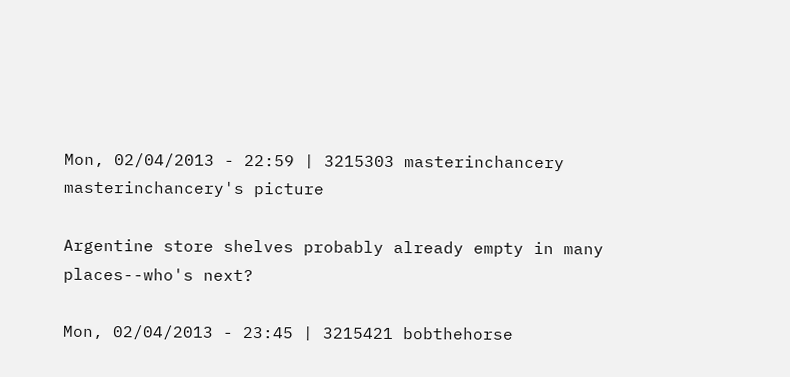Mon, 02/04/2013 - 22:59 | 3215303 masterinchancery
masterinchancery's picture

Argentine store shelves probably already empty in many places--who's next?

Mon, 02/04/2013 - 23:45 | 3215421 bobthehorse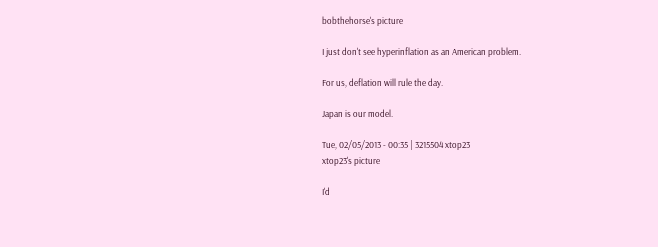bobthehorse's picture

I just don't see hyperinflation as an American problem.

For us, deflation will rule the day.

Japan is our model.

Tue, 02/05/2013 - 00:35 | 3215504 xtop23
xtop23's picture

I'd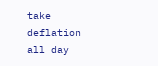take deflation all day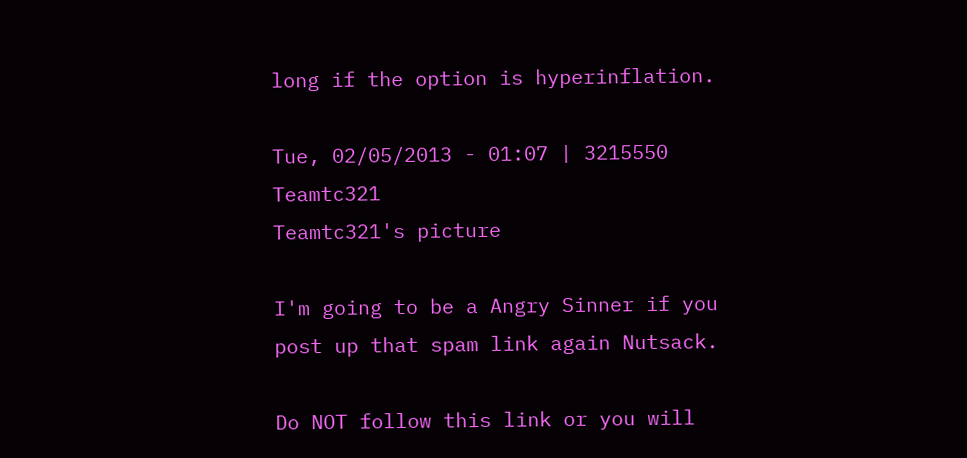long if the option is hyperinflation.

Tue, 02/05/2013 - 01:07 | 3215550 Teamtc321
Teamtc321's picture

I'm going to be a Angry Sinner if you post up that spam link again Nutsack.

Do NOT follow this link or you will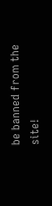be banned from the site!